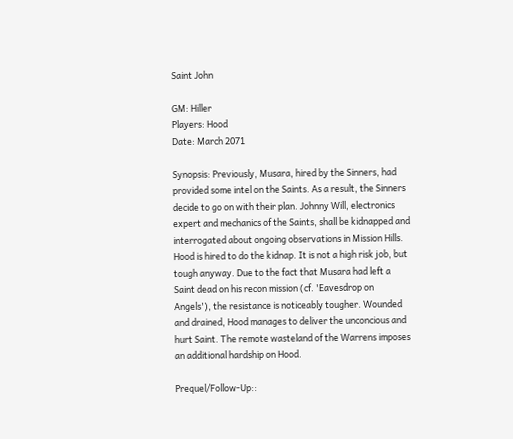Saint John

GM: Hiller
Players: Hood
Date: March 2071

Synopsis: Previously, Musara, hired by the Sinners, had provided some intel on the Saints. As a result, the Sinners decide to go on with their plan. Johnny Will, electronics expert and mechanics of the Saints, shall be kidnapped and interrogated about ongoing observations in Mission Hills. Hood is hired to do the kidnap. It is not a high risk job, but tough anyway. Due to the fact that Musara had left a Saint dead on his recon mission (cf. 'Eavesdrop on Angels'), the resistance is noticeably tougher. Wounded and drained, Hood manages to deliver the unconcious and hurt Saint. The remote wasteland of the Warrens imposes an additional hardship on Hood.

Prequel/Follow-Up::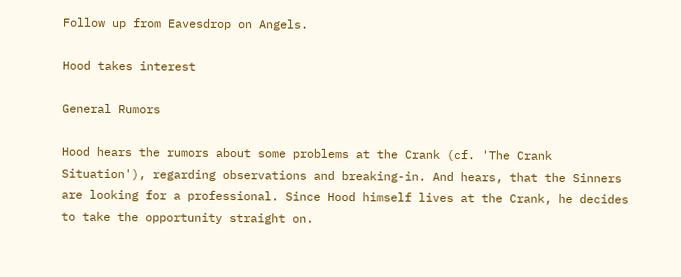Follow up from Eavesdrop on Angels.

Hood takes interest

General Rumors

Hood hears the rumors about some problems at the Crank (cf. 'The Crank Situation'), regarding observations and breaking-in. And hears, that the Sinners are looking for a professional. Since Hood himself lives at the Crank, he decides to take the opportunity straight on.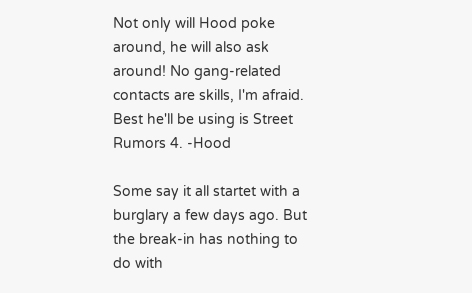Not only will Hood poke around, he will also ask around! No gang-related contacts are skills, I'm afraid. Best he'll be using is Street Rumors 4. -Hood

Some say it all startet with a burglary a few days ago. But the break-in has nothing to do with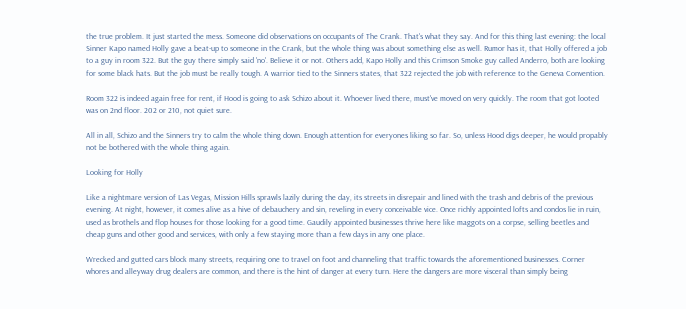the true problem. It just started the mess. Someone did observations on occupants of The Crank. That's what they say. And for this thing last evening: the local Sinner Kapo named Holly gave a beat-up to someone in the Crank, but the whole thing was about something else as well. Rumor has it, that Holly offered a job to a guy in room 322. But the guy there simply said 'no'. Believe it or not. Others add, Kapo Holly and this Crimson Smoke guy called Anderro, both are looking for some black hats. But the job must be really tough. A warrior tied to the Sinners states, that 322 rejected the job with reference to the Geneva Convention.

Room 322 is indeed again free for rent, if Hood is going to ask Schizo about it. Whoever lived there, must've moved on very quickly. The room that got looted was on 2nd floor. 202 or 210, not quiet sure.

All in all, Schizo and the Sinners try to calm the whole thing down. Enough attention for everyones liking so far. So, unless Hood digs deeper, he would propably not be bothered with the whole thing again.

Looking for Holly

Like a nightmare version of Las Vegas, Mission Hills sprawls lazily during the day, its streets in disrepair and lined with the trash and debris of the previous evening. At night, however, it comes alive as a hive of debauchery and sin, reveling in every conceivable vice. Once richly appointed lofts and condos lie in ruin, used as brothels and flop houses for those looking for a good time. Gaudily appointed businesses thrive here like maggots on a corpse, selling beetles and cheap guns and other good and services, with only a few staying more than a few days in any one place.

Wrecked and gutted cars block many streets, requiring one to travel on foot and channeling that traffic towards the aforementioned businesses. Corner whores and alleyway drug dealers are common, and there is the hint of danger at every turn. Here the dangers are more visceral than simply being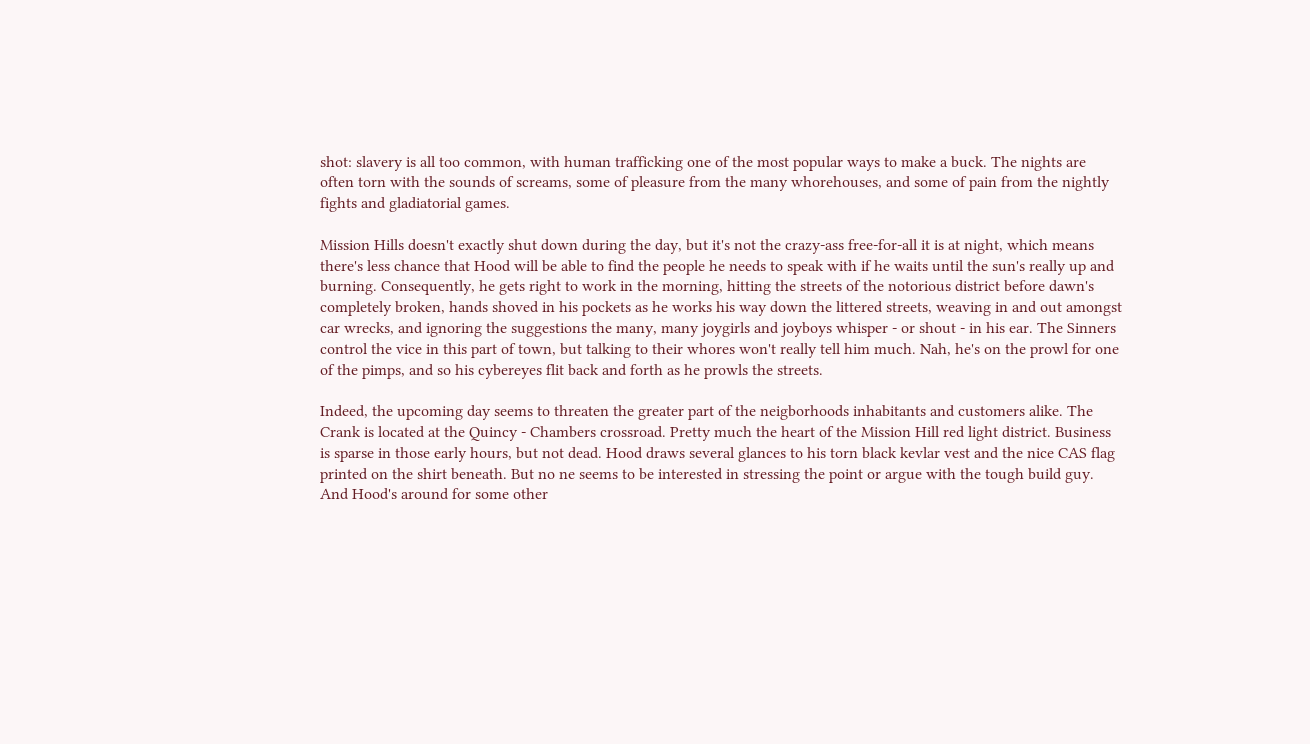shot: slavery is all too common, with human trafficking one of the most popular ways to make a buck. The nights are often torn with the sounds of screams, some of pleasure from the many whorehouses, and some of pain from the nightly fights and gladiatorial games.

Mission Hills doesn't exactly shut down during the day, but it's not the crazy-ass free-for-all it is at night, which means there's less chance that Hood will be able to find the people he needs to speak with if he waits until the sun's really up and burning. Consequently, he gets right to work in the morning, hitting the streets of the notorious district before dawn's completely broken, hands shoved in his pockets as he works his way down the littered streets, weaving in and out amongst car wrecks, and ignoring the suggestions the many, many joygirls and joyboys whisper - or shout - in his ear. The Sinners control the vice in this part of town, but talking to their whores won't really tell him much. Nah, he's on the prowl for one of the pimps, and so his cybereyes flit back and forth as he prowls the streets.

Indeed, the upcoming day seems to threaten the greater part of the neigborhoods inhabitants and customers alike. The Crank is located at the Quincy - Chambers crossroad. Pretty much the heart of the Mission Hill red light district. Business is sparse in those early hours, but not dead. Hood draws several glances to his torn black kevlar vest and the nice CAS flag printed on the shirt beneath. But no ne seems to be interested in stressing the point or argue with the tough build guy. And Hood's around for some other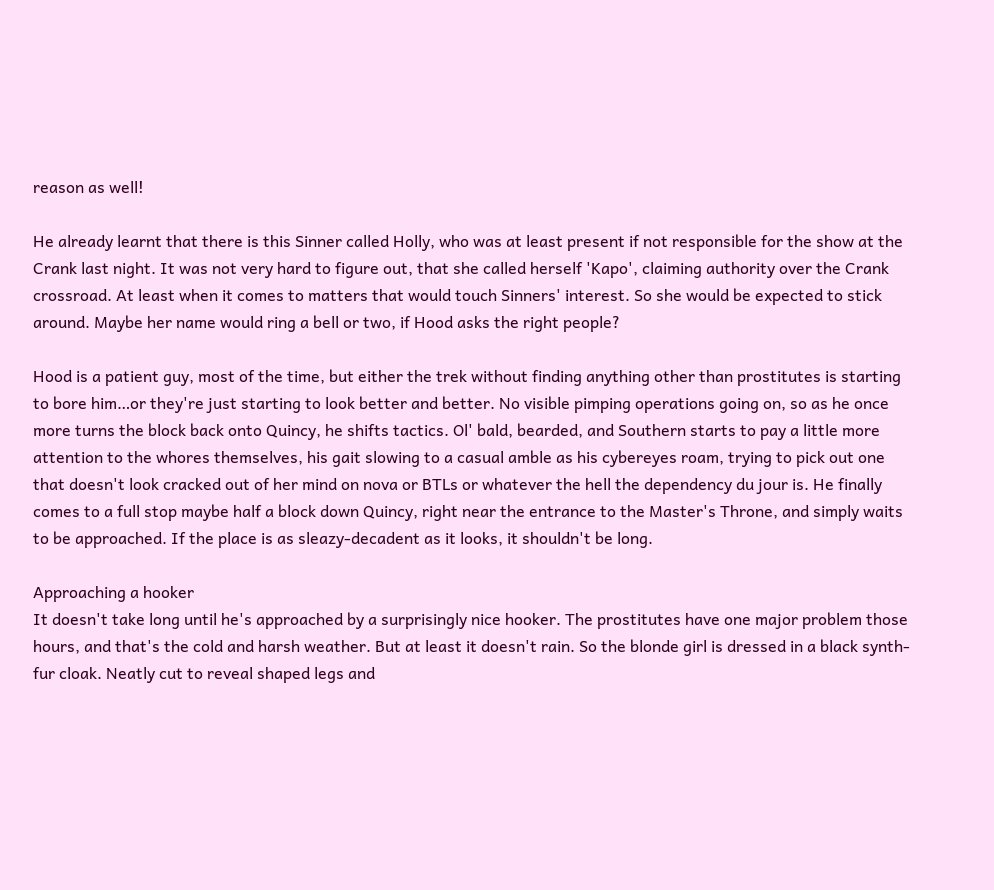reason as well!

He already learnt that there is this Sinner called Holly, who was at least present if not responsible for the show at the Crank last night. It was not very hard to figure out, that she called herself 'Kapo', claiming authority over the Crank crossroad. At least when it comes to matters that would touch Sinners' interest. So she would be expected to stick around. Maybe her name would ring a bell or two, if Hood asks the right people?

Hood is a patient guy, most of the time, but either the trek without finding anything other than prostitutes is starting to bore him…or they're just starting to look better and better. No visible pimping operations going on, so as he once more turns the block back onto Quincy, he shifts tactics. Ol' bald, bearded, and Southern starts to pay a little more attention to the whores themselves, his gait slowing to a casual amble as his cybereyes roam, trying to pick out one that doesn't look cracked out of her mind on nova or BTLs or whatever the hell the dependency du jour is. He finally comes to a full stop maybe half a block down Quincy, right near the entrance to the Master's Throne, and simply waits to be approached. If the place is as sleazy-decadent as it looks, it shouldn't be long.

Approaching a hooker
It doesn't take long until he's approached by a surprisingly nice hooker. The prostitutes have one major problem those hours, and that's the cold and harsh weather. But at least it doesn't rain. So the blonde girl is dressed in a black synth-fur cloak. Neatly cut to reveal shaped legs and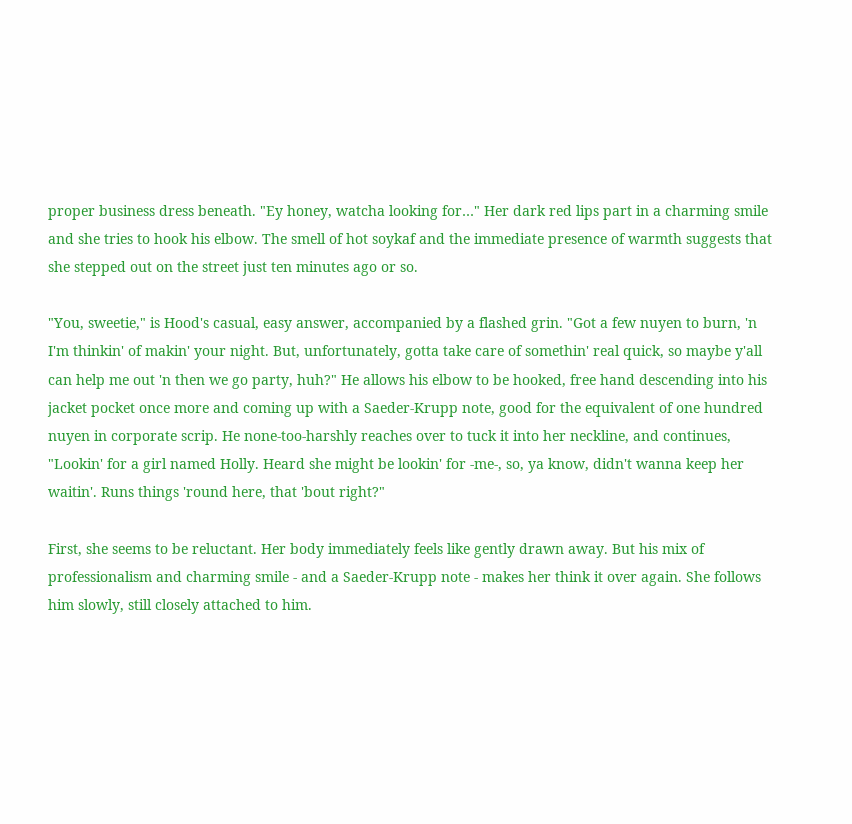proper business dress beneath. "Ey honey, watcha looking for…" Her dark red lips part in a charming smile and she tries to hook his elbow. The smell of hot soykaf and the immediate presence of warmth suggests that she stepped out on the street just ten minutes ago or so.

"You, sweetie," is Hood's casual, easy answer, accompanied by a flashed grin. "Got a few nuyen to burn, 'n I'm thinkin' of makin' your night. But, unfortunately, gotta take care of somethin' real quick, so maybe y'all can help me out 'n then we go party, huh?" He allows his elbow to be hooked, free hand descending into his jacket pocket once more and coming up with a Saeder-Krupp note, good for the equivalent of one hundred nuyen in corporate scrip. He none-too-harshly reaches over to tuck it into her neckline, and continues, "Lookin' for a girl named Holly. Heard she might be lookin' for -me-, so, ya know, didn't wanna keep her waitin'. Runs things 'round here, that 'bout right?"

First, she seems to be reluctant. Her body immediately feels like gently drawn away. But his mix of professionalism and charming smile - and a Saeder-Krupp note - makes her think it over again. She follows him slowly, still closely attached to him.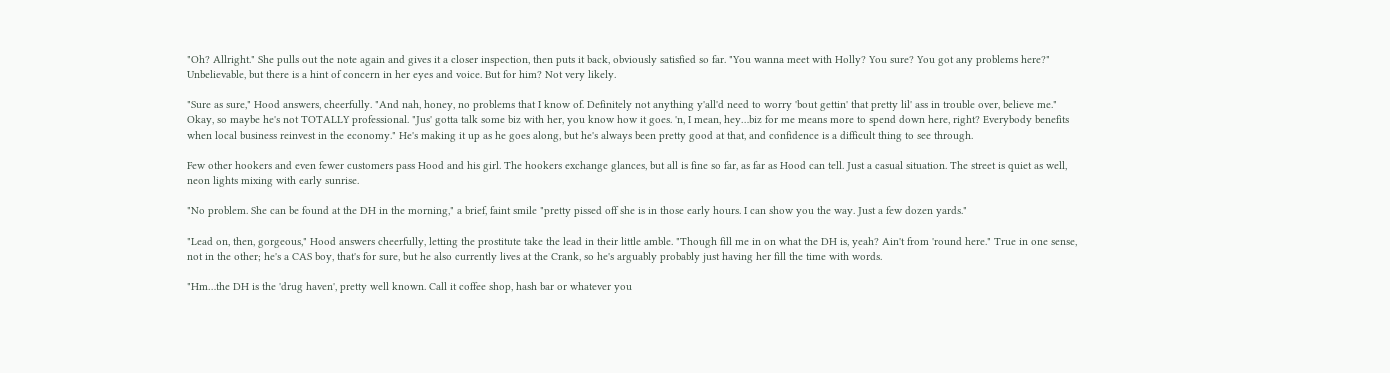"Oh? Allright." She pulls out the note again and gives it a closer inspection, then puts it back, obviously satisfied so far. "You wanna meet with Holly? You sure? You got any problems here?" Unbelievable, but there is a hint of concern in her eyes and voice. But for him? Not very likely.

"Sure as sure," Hood answers, cheerfully. "And nah, honey, no problems that I know of. Definitely not anything y'all'd need to worry 'bout gettin' that pretty lil' ass in trouble over, believe me." Okay, so maybe he's not TOTALLY professional. "Jus' gotta talk some biz with her, you know how it goes. 'n, I mean, hey…biz for me means more to spend down here, right? Everybody benefits when local business reinvest in the economy." He's making it up as he goes along, but he's always been pretty good at that, and confidence is a difficult thing to see through.

Few other hookers and even fewer customers pass Hood and his girl. The hookers exchange glances, but all is fine so far, as far as Hood can tell. Just a casual situation. The street is quiet as well, neon lights mixing with early sunrise.

"No problem. She can be found at the DH in the morning," a brief, faint smile "pretty pissed off she is in those early hours. I can show you the way. Just a few dozen yards."

"Lead on, then, gorgeous," Hood answers cheerfully, letting the prostitute take the lead in their little amble. "Though fill me in on what the DH is, yeah? Ain't from 'round here." True in one sense, not in the other; he's a CAS boy, that's for sure, but he also currently lives at the Crank, so he's arguably probably just having her fill the time with words.

"Hm…the DH is the 'drug haven', pretty well known. Call it coffee shop, hash bar or whatever you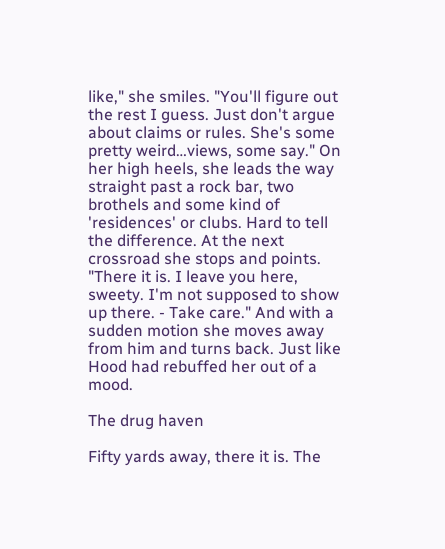like," she smiles. "You'll figure out the rest I guess. Just don't argue about claims or rules. She's some pretty weird…views, some say." On her high heels, she leads the way straight past a rock bar, two brothels and some kind of 'residences' or clubs. Hard to tell the difference. At the next crossroad she stops and points. "There it is. I leave you here, sweety. I'm not supposed to show up there. - Take care." And with a sudden motion she moves away from him and turns back. Just like Hood had rebuffed her out of a mood.

The drug haven

Fifty yards away, there it is. The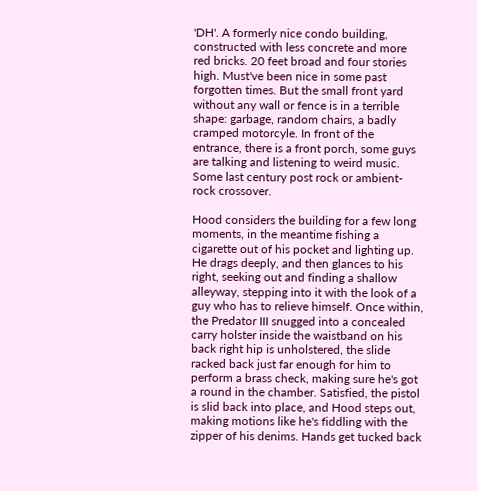'DH'. A formerly nice condo building, constructed with less concrete and more red bricks. 20 feet broad and four stories high. Must've been nice in some past forgotten times. But the small front yard without any wall or fence is in a terrible shape: garbage, random chairs, a badly cramped motorcyle. In front of the entrance, there is a front porch, some guys are talking and listening to weird music. Some last century post rock or ambient-rock crossover.

Hood considers the building for a few long moments, in the meantime fishing a cigarette out of his pocket and lighting up. He drags deeply, and then glances to his right, seeking out and finding a shallow alleyway, stepping into it with the look of a guy who has to relieve himself. Once within, the Predator III snugged into a concealed carry holster inside the waistband on his back right hip is unholstered, the slide racked back just far enough for him to perform a brass check, making sure he's got a round in the chamber. Satisfied, the pistol is slid back into place, and Hood steps out, making motions like he's fiddling with the zipper of his denims. Hands get tucked back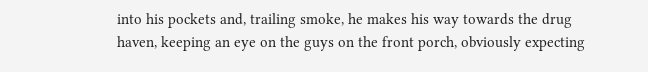into his pockets and, trailing smoke, he makes his way towards the drug haven, keeping an eye on the guys on the front porch, obviously expecting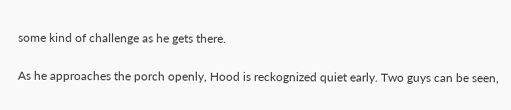some kind of challenge as he gets there.

As he approaches the porch openly, Hood is reckognized quiet early. Two guys can be seen,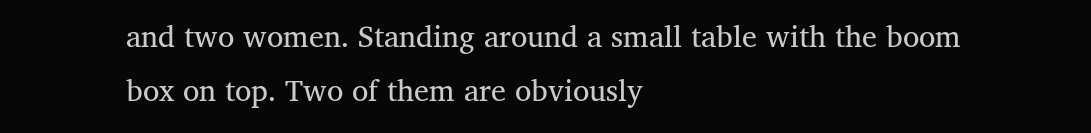and two women. Standing around a small table with the boom box on top. Two of them are obviously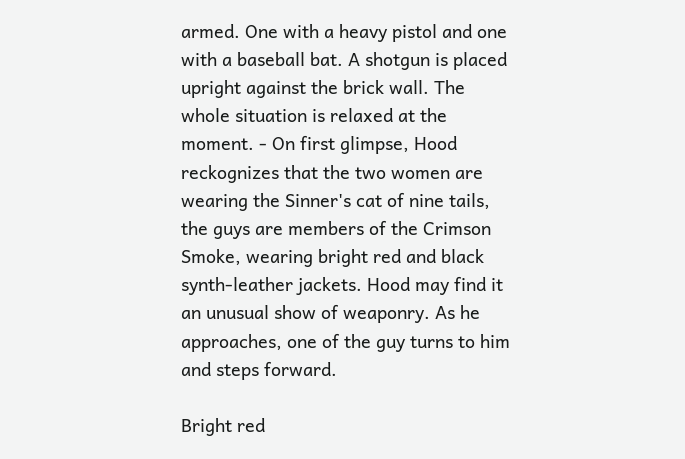armed. One with a heavy pistol and one with a baseball bat. A shotgun is placed upright against the brick wall. The whole situation is relaxed at the moment. - On first glimpse, Hood reckognizes that the two women are wearing the Sinner's cat of nine tails, the guys are members of the Crimson Smoke, wearing bright red and black synth-leather jackets. Hood may find it an unusual show of weaponry. As he approaches, one of the guy turns to him and steps forward.

Bright red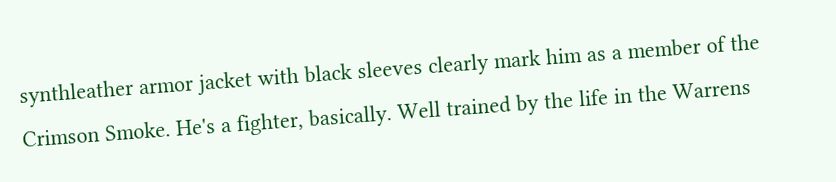synthleather armor jacket with black sleeves clearly mark him as a member of the Crimson Smoke. He's a fighter, basically. Well trained by the life in the Warrens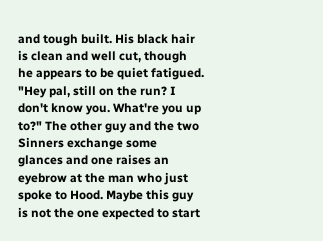and tough built. His black hair is clean and well cut, though he appears to be quiet fatigued. "Hey pal, still on the run? I don't know you. What're you up to?" The other guy and the two Sinners exchange some glances and one raises an eyebrow at the man who just spoke to Hood. Maybe this guy is not the one expected to start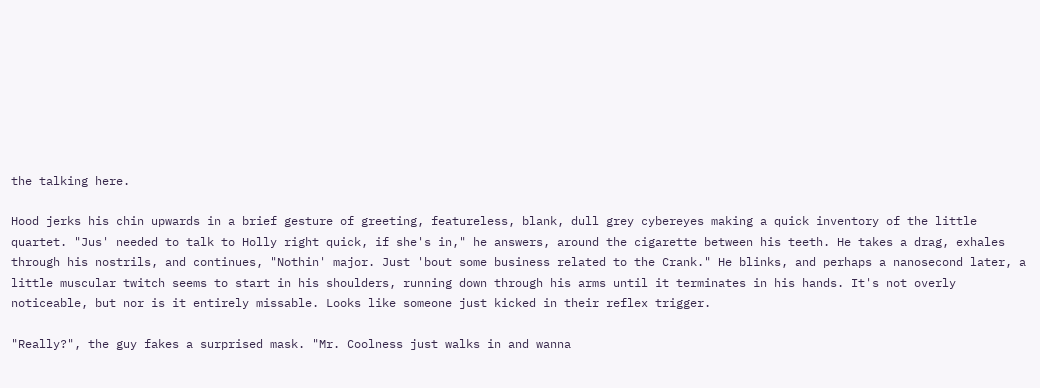the talking here.

Hood jerks his chin upwards in a brief gesture of greeting, featureless, blank, dull grey cybereyes making a quick inventory of the little quartet. "Jus' needed to talk to Holly right quick, if she's in," he answers, around the cigarette between his teeth. He takes a drag, exhales through his nostrils, and continues, "Nothin' major. Just 'bout some business related to the Crank." He blinks, and perhaps a nanosecond later, a little muscular twitch seems to start in his shoulders, running down through his arms until it terminates in his hands. It's not overly noticeable, but nor is it entirely missable. Looks like someone just kicked in their reflex trigger.

"Really?", the guy fakes a surprised mask. "Mr. Coolness just walks in and wanna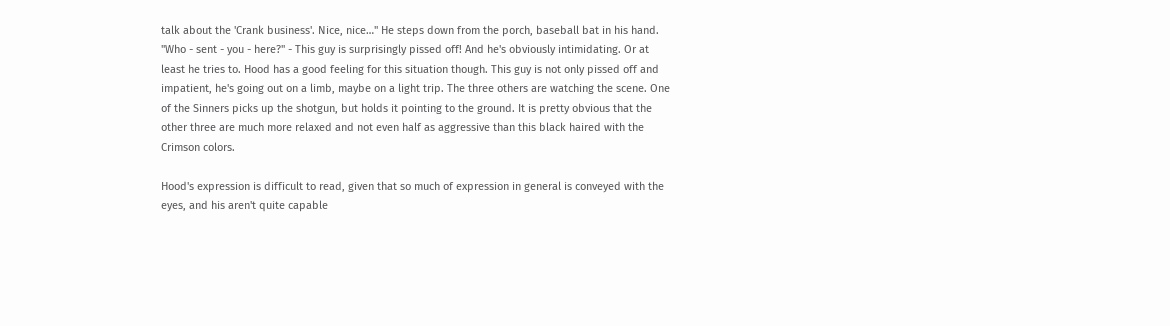talk about the 'Crank business'. Nice, nice…" He steps down from the porch, baseball bat in his hand. "Who - sent - you - here?" - This guy is surprisingly pissed off! And he's obviously intimidating. Or at least he tries to. Hood has a good feeling for this situation though. This guy is not only pissed off and impatient, he's going out on a limb, maybe on a light trip. The three others are watching the scene. One of the Sinners picks up the shotgun, but holds it pointing to the ground. It is pretty obvious that the other three are much more relaxed and not even half as aggressive than this black haired with the Crimson colors.

Hood's expression is difficult to read, given that so much of expression in general is conveyed with the eyes, and his aren't quite capable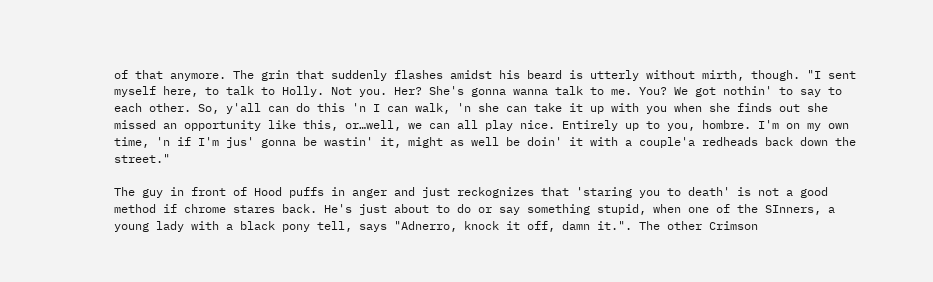of that anymore. The grin that suddenly flashes amidst his beard is utterly without mirth, though. "I sent myself here, to talk to Holly. Not you. Her? She's gonna wanna talk to me. You? We got nothin' to say to each other. So, y'all can do this 'n I can walk, 'n she can take it up with you when she finds out she missed an opportunity like this, or…well, we can all play nice. Entirely up to you, hombre. I'm on my own time, 'n if I'm jus' gonna be wastin' it, might as well be doin' it with a couple'a redheads back down the street."

The guy in front of Hood puffs in anger and just reckognizes that 'staring you to death' is not a good method if chrome stares back. He's just about to do or say something stupid, when one of the SInners, a young lady with a black pony tell, says "Adnerro, knock it off, damn it.". The other Crimson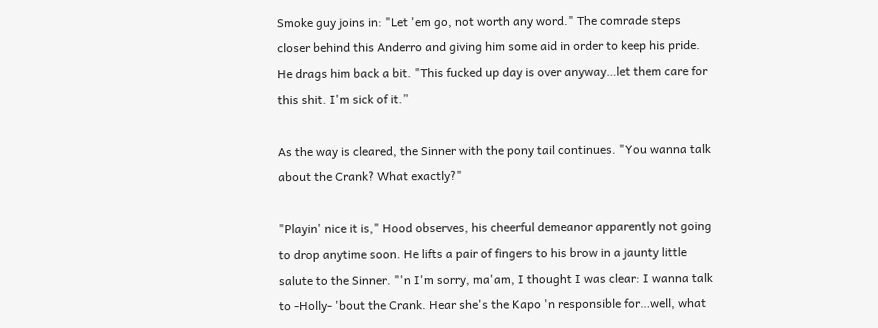Smoke guy joins in: "Let 'em go, not worth any word." The comrade steps closer behind this Anderro and giving him some aid in order to keep his pride. He drags him back a bit. "This fucked up day is over anyway…let them care for this shit. I'm sick of it.”

As the way is cleared, the Sinner with the pony tail continues. "You wanna talk about the Crank? What exactly?"

"Playin' nice it is," Hood observes, his cheerful demeanor apparently not going to drop anytime soon. He lifts a pair of fingers to his brow in a jaunty little salute to the Sinner. "'n I'm sorry, ma'am, I thought I was clear: I wanna talk to -Holly- 'bout the Crank. Hear she's the Kapo 'n responsible for…well, what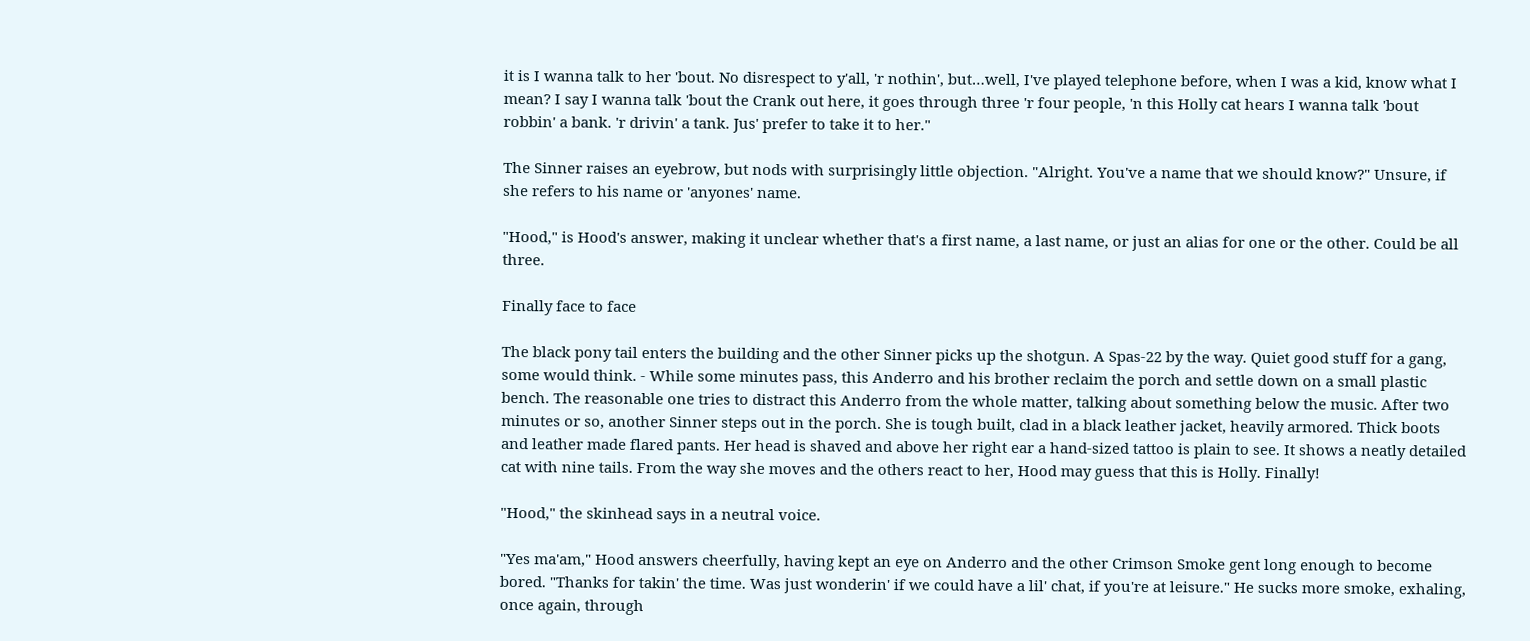it is I wanna talk to her 'bout. No disrespect to y'all, 'r nothin', but…well, I've played telephone before, when I was a kid, know what I mean? I say I wanna talk 'bout the Crank out here, it goes through three 'r four people, 'n this Holly cat hears I wanna talk 'bout robbin' a bank. 'r drivin' a tank. Jus' prefer to take it to her."

The Sinner raises an eyebrow, but nods with surprisingly little objection. "Alright. You've a name that we should know?" Unsure, if she refers to his name or 'anyones' name.

"Hood," is Hood's answer, making it unclear whether that's a first name, a last name, or just an alias for one or the other. Could be all three.

Finally face to face

The black pony tail enters the building and the other Sinner picks up the shotgun. A Spas-22 by the way. Quiet good stuff for a gang, some would think. - While some minutes pass, this Anderro and his brother reclaim the porch and settle down on a small plastic bench. The reasonable one tries to distract this Anderro from the whole matter, talking about something below the music. After two minutes or so, another Sinner steps out in the porch. She is tough built, clad in a black leather jacket, heavily armored. Thick boots and leather made flared pants. Her head is shaved and above her right ear a hand-sized tattoo is plain to see. It shows a neatly detailed cat with nine tails. From the way she moves and the others react to her, Hood may guess that this is Holly. Finally!

"Hood," the skinhead says in a neutral voice.

"Yes ma'am," Hood answers cheerfully, having kept an eye on Anderro and the other Crimson Smoke gent long enough to become bored. "Thanks for takin' the time. Was just wonderin' if we could have a lil' chat, if you're at leisure." He sucks more smoke, exhaling, once again, through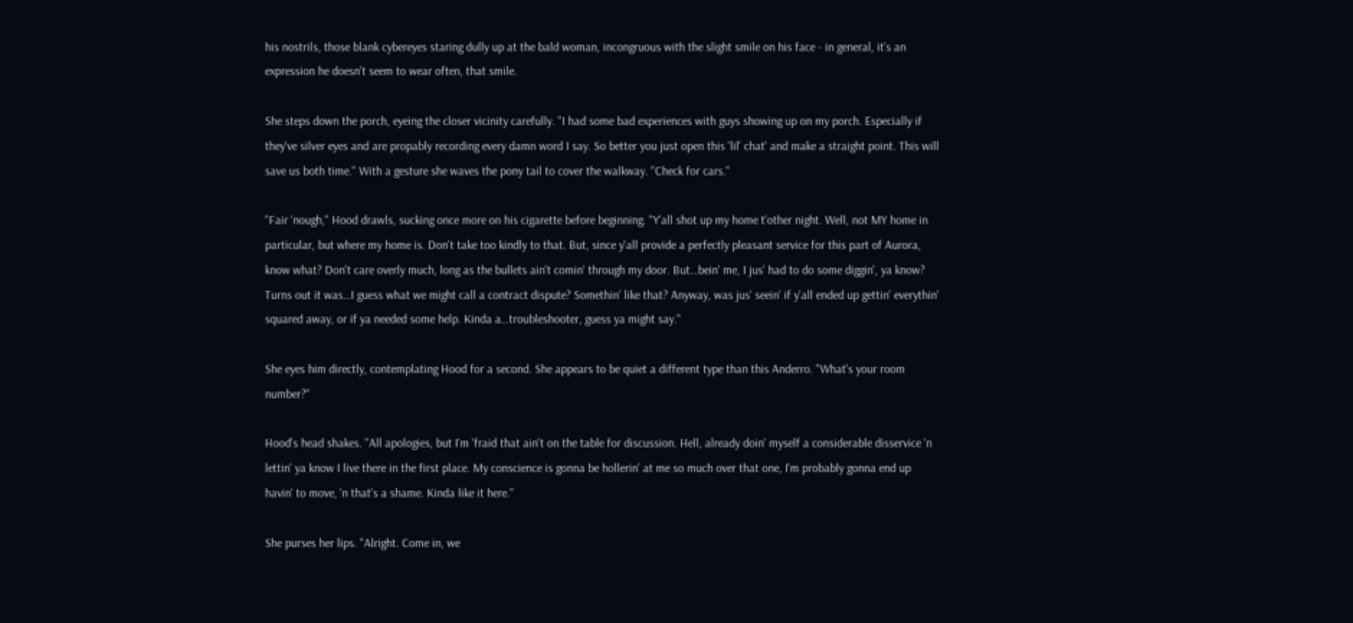his nostrils, those blank cybereyes staring dully up at the bald woman, incongruous with the slight smile on his face - in general, it's an expression he doesn't seem to wear often, that smile.

She steps down the porch, eyeing the closer vicinity carefully. "I had some bad experiences with guys showing up on my porch. Especially if they've silver eyes and are propably recording every damn word I say. So better you just open this 'lil' chat' and make a straight point. This will save us both time." With a gesture she waves the pony tail to cover the walkway. "Check for cars."

"Fair 'nough," Hood drawls, sucking once more on his cigarette before beginning. "Y'all shot up my home t'other night. Well, not MY home in particular, but where my home is. Don't take too kindly to that. But, since y'all provide a perfectly pleasant service for this part of Aurora, know what? Don't care overly much, long as the bullets ain't comin' through my door. But…bein' me, I jus' had to do some diggin', ya know? Turns out it was…I guess what we might call a contract dispute? Somethin' like that? Anyway, was jus' seein' if y'all ended up gettin' everythin' squared away, or if ya needed some help. Kinda a…troubleshooter, guess ya might say."

She eyes him directly, contemplating Hood for a second. She appears to be quiet a different type than this Anderro. "What's your room number?"

Hood's head shakes. "All apologies, but I'm 'fraid that ain't on the table for discussion. Hell, already doin' myself a considerable disservice 'n lettin' ya know I live there in the first place. My conscience is gonna be hollerin' at me so much over that one, I'm probably gonna end up havin' to move, 'n that's a shame. Kinda like it here."

She purses her lips. "Alright. Come in, we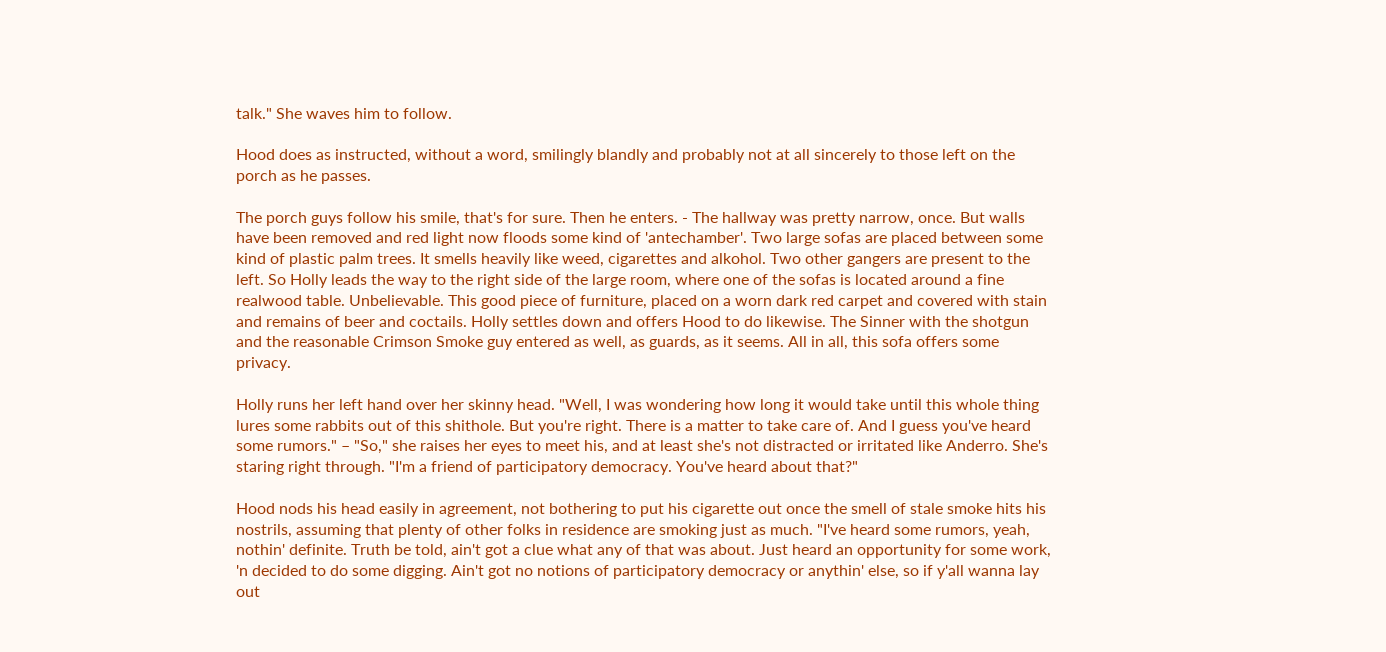talk." She waves him to follow.

Hood does as instructed, without a word, smilingly blandly and probably not at all sincerely to those left on the porch as he passes.

The porch guys follow his smile, that's for sure. Then he enters. - The hallway was pretty narrow, once. But walls have been removed and red light now floods some kind of 'antechamber'. Two large sofas are placed between some kind of plastic palm trees. It smells heavily like weed, cigarettes and alkohol. Two other gangers are present to the left. So Holly leads the way to the right side of the large room, where one of the sofas is located around a fine realwood table. Unbelievable. This good piece of furniture, placed on a worn dark red carpet and covered with stain and remains of beer and coctails. Holly settles down and offers Hood to do likewise. The Sinner with the shotgun and the reasonable Crimson Smoke guy entered as well, as guards, as it seems. All in all, this sofa offers some privacy.

Holly runs her left hand over her skinny head. "Well, I was wondering how long it would take until this whole thing lures some rabbits out of this shithole. But you're right. There is a matter to take care of. And I guess you've heard some rumors." – "So," she raises her eyes to meet his, and at least she's not distracted or irritated like Anderro. She's staring right through. "I'm a friend of participatory democracy. You've heard about that?"

Hood nods his head easily in agreement, not bothering to put his cigarette out once the smell of stale smoke hits his nostrils, assuming that plenty of other folks in residence are smoking just as much. "I've heard some rumors, yeah, nothin' definite. Truth be told, ain't got a clue what any of that was about. Just heard an opportunity for some work, 'n decided to do some digging. Ain't got no notions of participatory democracy or anythin' else, so if y'all wanna lay out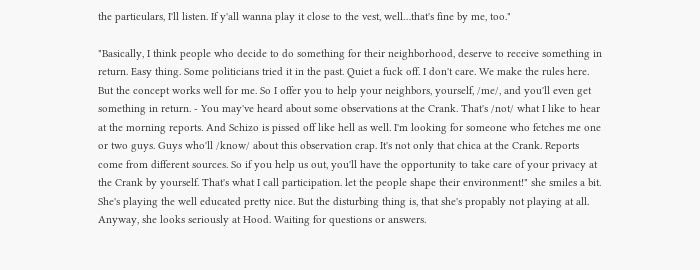the particulars, I'll listen. If y'all wanna play it close to the vest, well…that's fine by me, too."

"Basically, I think people who decide to do something for their neighborhood, deserve to receive something in return. Easy thing. Some politicians tried it in the past. Quiet a fuck off. I don't care. We make the rules here. But the concept works well for me. So I offer you to help your neighbors, yourself, /me/, and you'll even get something in return. - You may've heard about some observations at the Crank. That's /not/ what I like to hear at the morning reports. And Schizo is pissed off like hell as well. I'm looking for someone who fetches me one or two guys. Guys who'll /know/ about this observation crap. It's not only that chica at the Crank. Reports come from different sources. So if you help us out, you'll have the opportunity to take care of your privacy at the Crank by yourself. That's what I call participation. let the people shape their environment!" she smiles a bit. She's playing the well educated pretty nice. But the disturbing thing is, that she's propably not playing at all. Anyway, she looks seriously at Hood. Waiting for questions or answers.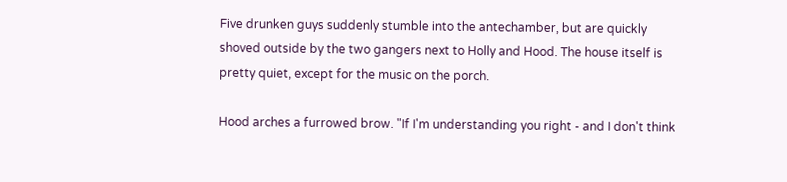Five drunken guys suddenly stumble into the antechamber, but are quickly shoved outside by the two gangers next to Holly and Hood. The house itself is pretty quiet, except for the music on the porch.

Hood arches a furrowed brow. "If I'm understanding you right - and I don't think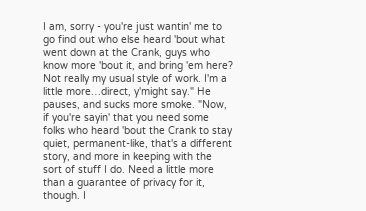I am, sorry - you're just wantin' me to go find out who else heard 'bout what went down at the Crank, guys who know more 'bout it, and bring 'em here? Not really my usual style of work. I'm a little more…direct, y'might say." He pauses, and sucks more smoke. "Now, if you're sayin' that you need some folks who heard 'bout the Crank to stay quiet, permanent-like, that's a different story, and more in keeping with the sort of stuff I do. Need a little more than a guarantee of privacy for it, though. I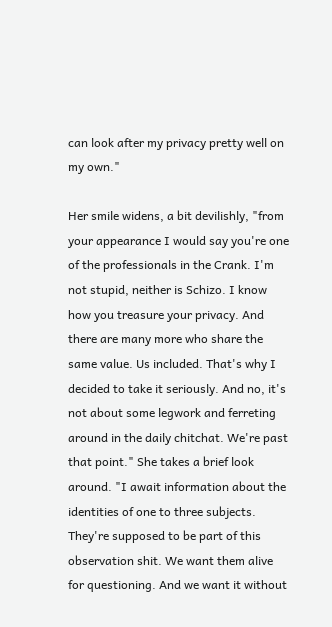can look after my privacy pretty well on my own."

Her smile widens, a bit devilishly, "from your appearance I would say you're one of the professionals in the Crank. I'm not stupid, neither is Schizo. I know how you treasure your privacy. And there are many more who share the same value. Us included. That's why I decided to take it seriously. And no, it's not about some legwork and ferreting around in the daily chitchat. We're past that point." She takes a brief look around. "I await information about the identities of one to three subjects. They're supposed to be part of this observation shit. We want them alive for questioning. And we want it without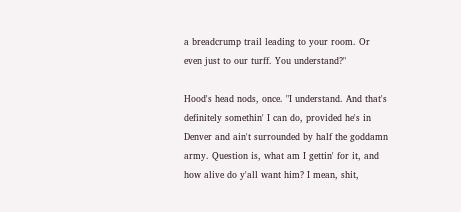a breadcrump trail leading to your room. Or even just to our turff. You understand?"

Hood's head nods, once. "I understand. And that's definitely somethin' I can do, provided he's in Denver and ain't surrounded by half the goddamn army. Question is, what am I gettin' for it, and how alive do y'all want him? I mean, shit,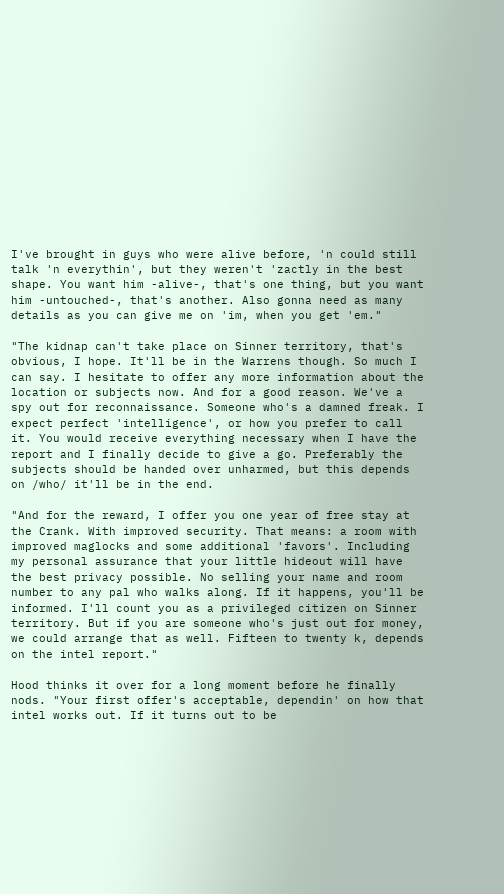I've brought in guys who were alive before, 'n could still talk 'n everythin', but they weren't 'zactly in the best shape. You want him -alive-, that's one thing, but you want him -untouched-, that's another. Also gonna need as many details as you can give me on 'im, when you get 'em."

"The kidnap can't take place on Sinner territory, that's obvious, I hope. It'll be in the Warrens though. So much I can say. I hesitate to offer any more information about the location or subjects now. And for a good reason. We've a spy out for reconnaissance. Someone who's a damned freak. I expect perfect 'intelligence', or how you prefer to call it. You would receive everything necessary when I have the report and I finally decide to give a go. Preferably the subjects should be handed over unharmed, but this depends on /who/ it'll be in the end.

"And for the reward, I offer you one year of free stay at the Crank. With improved security. That means: a room with improved maglocks and some additional 'favors'. Including my personal assurance that your little hideout will have the best privacy possible. No selling your name and room number to any pal who walks along. If it happens, you'll be informed. I'll count you as a privileged citizen on Sinner territory. But if you are someone who's just out for money, we could arrange that as well. Fifteen to twenty k, depends on the intel report."

Hood thinks it over for a long moment before he finally nods. "Your first offer's acceptable, dependin' on how that intel works out. If it turns out to be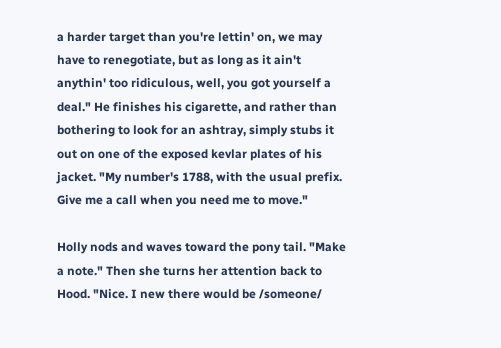a harder target than you're lettin' on, we may have to renegotiate, but as long as it ain't anythin' too ridiculous, well, you got yourself a deal." He finishes his cigarette, and rather than bothering to look for an ashtray, simply stubs it out on one of the exposed kevlar plates of his jacket. "My number's 1788, with the usual prefix. Give me a call when you need me to move."

Holly nods and waves toward the pony tail. "Make a note." Then she turns her attention back to Hood. "Nice. I new there would be /someone/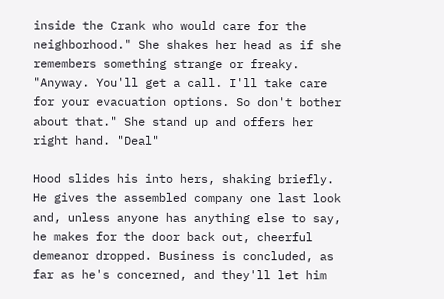inside the Crank who would care for the neighborhood." She shakes her head as if she remembers something strange or freaky. "Anyway. You'll get a call. I'll take care for your evacuation options. So don't bother about that." She stand up and offers her right hand. "Deal"

Hood slides his into hers, shaking briefly. He gives the assembled company one last look and, unless anyone has anything else to say, he makes for the door back out, cheerful demeanor dropped. Business is concluded, as far as he's concerned, and they'll let him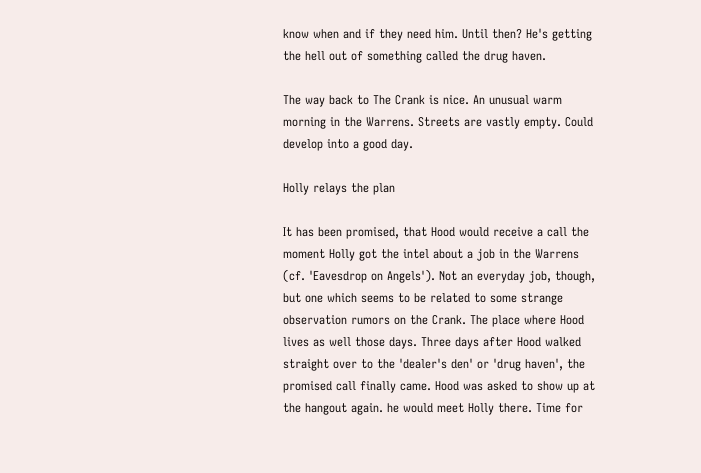know when and if they need him. Until then? He's getting the hell out of something called the drug haven.

The way back to The Crank is nice. An unusual warm morning in the Warrens. Streets are vastly empty. Could develop into a good day.

Holly relays the plan

It has been promised, that Hood would receive a call the moment Holly got the intel about a job in the Warrens (cf. 'Eavesdrop on Angels'). Not an everyday job, though, but one which seems to be related to some strange observation rumors on the Crank. The place where Hood lives as well those days. Three days after Hood walked straight over to the 'dealer's den' or 'drug haven', the promised call finally came. Hood was asked to show up at the hangout again. he would meet Holly there. Time for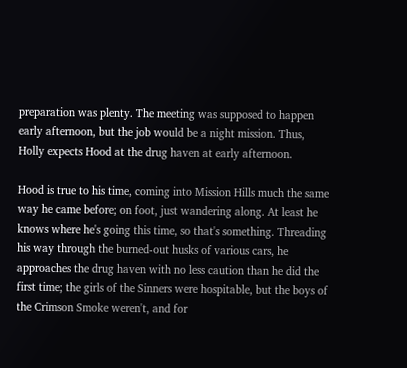preparation was plenty. The meeting was supposed to happen early afternoon, but the job would be a night mission. Thus, Holly expects Hood at the drug haven at early afternoon.

Hood is true to his time, coming into Mission Hills much the same way he came before; on foot, just wandering along. At least he knows where he's going this time, so that's something. Threading his way through the burned-out husks of various cars, he approaches the drug haven with no less caution than he did the first time; the girls of the Sinners were hospitable, but the boys of the Crimson Smoke weren't, and for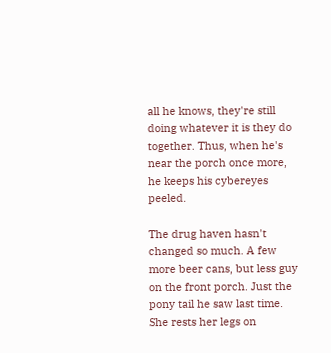all he knows, they're still doing whatever it is they do together. Thus, when he's near the porch once more, he keeps his cybereyes peeled.

The drug haven hasn't changed so much. A few more beer cans, but less guy on the front porch. Just the pony tail he saw last time. She rests her legs on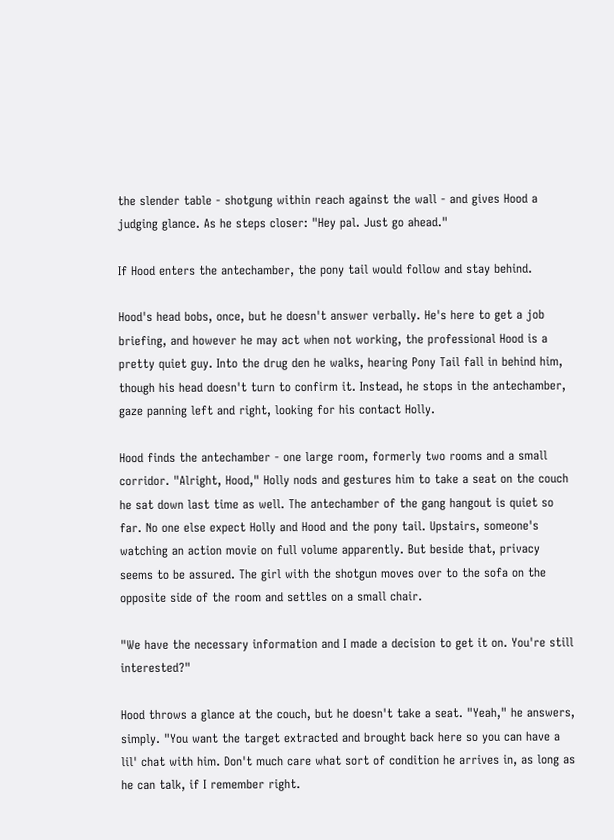the slender table - shotgung within reach against the wall - and gives Hood a judging glance. As he steps closer: "Hey pal. Just go ahead."

If Hood enters the antechamber, the pony tail would follow and stay behind.

Hood's head bobs, once, but he doesn't answer verbally. He's here to get a job briefing, and however he may act when not working, the professional Hood is a pretty quiet guy. Into the drug den he walks, hearing Pony Tail fall in behind him, though his head doesn't turn to confirm it. Instead, he stops in the antechamber, gaze panning left and right, looking for his contact Holly.

Hood finds the antechamber - one large room, formerly two rooms and a small corridor. "Alright, Hood," Holly nods and gestures him to take a seat on the couch he sat down last time as well. The antechamber of the gang hangout is quiet so far. No one else expect Holly and Hood and the pony tail. Upstairs, someone's watching an action movie on full volume apparently. But beside that, privacy seems to be assured. The girl with the shotgun moves over to the sofa on the opposite side of the room and settles on a small chair.

"We have the necessary information and I made a decision to get it on. You're still interested?"

Hood throws a glance at the couch, but he doesn't take a seat. "Yeah," he answers, simply. "You want the target extracted and brought back here so you can have a lil' chat with him. Don't much care what sort of condition he arrives in, as long as he can talk, if I remember right.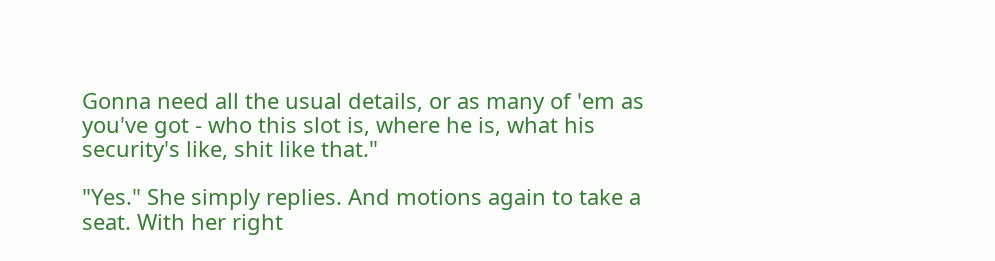Gonna need all the usual details, or as many of 'em as you've got - who this slot is, where he is, what his security's like, shit like that."

"Yes." She simply replies. And motions again to take a seat. With her right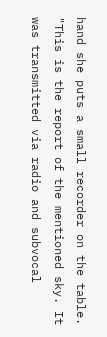hand she puts a small recorder on the table. "This is the report of the mentioned sky. It was transmitted via radio and subvocal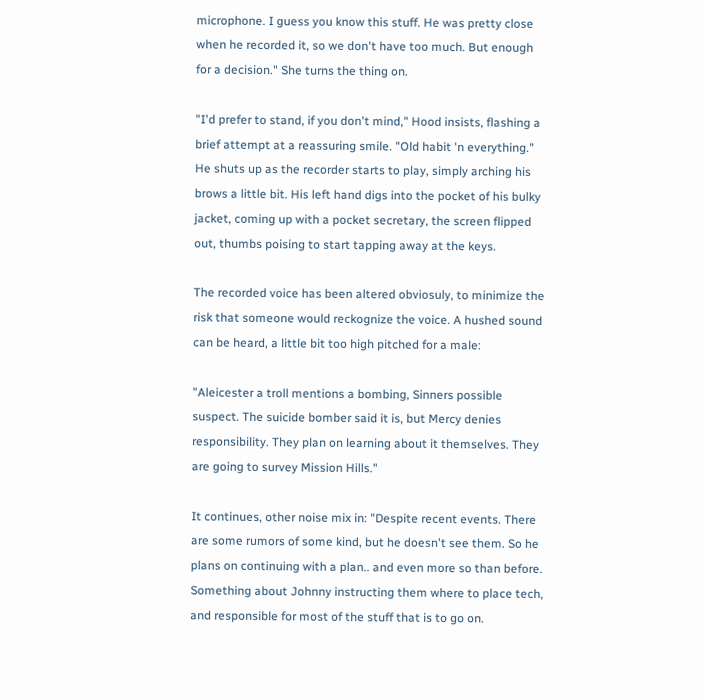microphone. I guess you know this stuff. He was pretty close when he recorded it, so we don't have too much. But enough for a decision." She turns the thing on.

"I'd prefer to stand, if you don't mind," Hood insists, flashing a brief attempt at a reassuring smile. "Old habit 'n everything." He shuts up as the recorder starts to play, simply arching his brows a little bit. His left hand digs into the pocket of his bulky jacket, coming up with a pocket secretary, the screen flipped out, thumbs poising to start tapping away at the keys.

The recorded voice has been altered obviosuly, to minimize the risk that someone would reckognize the voice. A hushed sound can be heard, a little bit too high pitched for a male:

"Aleicester a troll mentions a bombing, Sinners possible suspect. The suicide bomber said it is, but Mercy denies responsibility. They plan on learning about it themselves. They are going to survey Mission Hills."

It continues, other noise mix in: "Despite recent events. There are some rumors of some kind, but he doesn't see them. So he plans on continuing with a plan.. and even more so than before. Something about Johnny instructing them where to place tech, and responsible for most of the stuff that is to go on.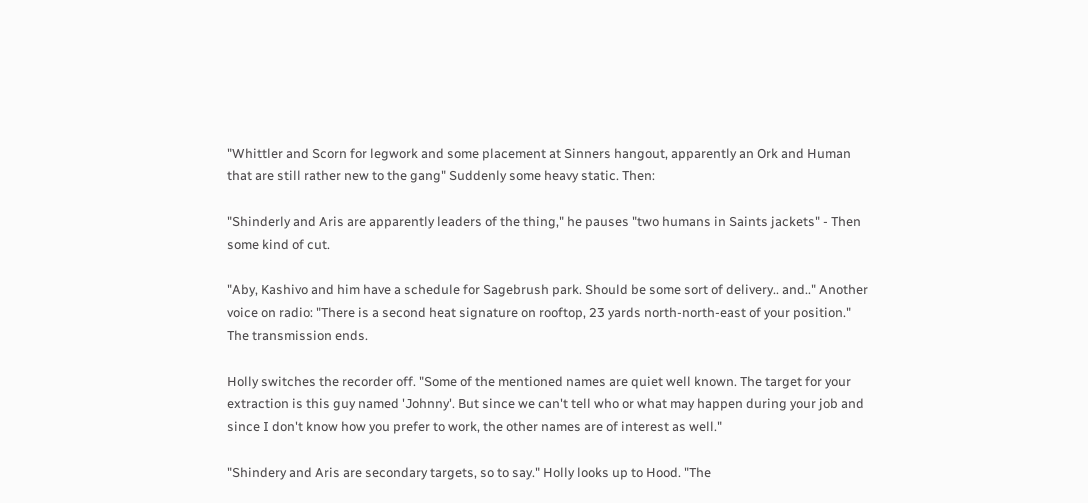"Whittler and Scorn for legwork and some placement at Sinners hangout, apparently an Ork and Human that are still rather new to the gang" Suddenly some heavy static. Then:

"Shinderly and Aris are apparently leaders of the thing," he pauses "two humans in Saints jackets" - Then some kind of cut.

"Aby, Kashivo and him have a schedule for Sagebrush park. Should be some sort of delivery.. and.." Another voice on radio: "There is a second heat signature on rooftop, 23 yards north-north-east of your position." The transmission ends.

Holly switches the recorder off. "Some of the mentioned names are quiet well known. The target for your extraction is this guy named 'Johnny'. But since we can't tell who or what may happen during your job and since I don't know how you prefer to work, the other names are of interest as well."

"Shindery and Aris are secondary targets, so to say." Holly looks up to Hood. "The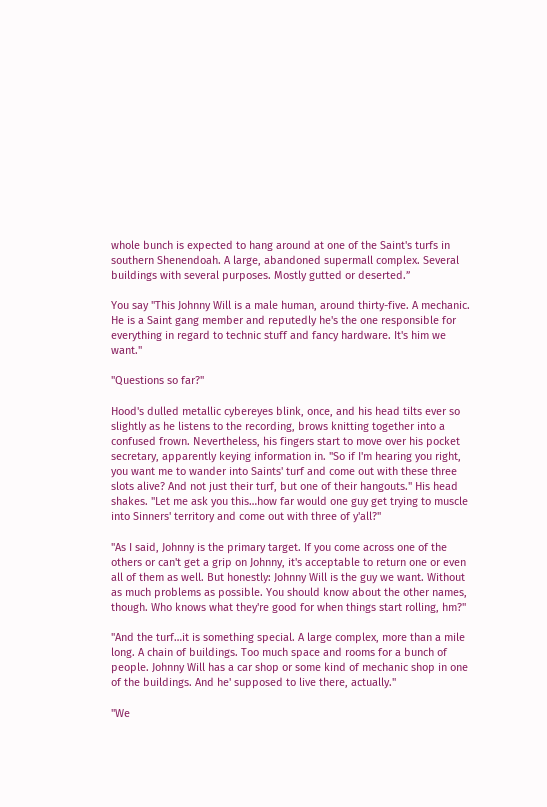whole bunch is expected to hang around at one of the Saint's turfs in southern Shenendoah. A large, abandoned supermall complex. Several buildings with several purposes. Mostly gutted or deserted.”

You say "This Johnny Will is a male human, around thirty-five. A mechanic. He is a Saint gang member and reputedly he's the one responsible for everything in regard to technic stuff and fancy hardware. It's him we want."

"Questions so far?"

Hood's dulled metallic cybereyes blink, once, and his head tilts ever so slightly as he listens to the recording, brows knitting together into a confused frown. Nevertheless, his fingers start to move over his pocket secretary, apparently keying information in. "So if I'm hearing you right, you want me to wander into Saints' turf and come out with these three slots alive? And not just their turf, but one of their hangouts." His head shakes. "Let me ask you this…how far would one guy get trying to muscle into Sinners' territory and come out with three of y'all?"

"As I said, Johnny is the primary target. If you come across one of the others or can't get a grip on Johnny, it's acceptable to return one or even all of them as well. But honestly: Johnny Will is the guy we want. Without as much problems as possible. You should know about the other names, though. Who knows what they're good for when things start rolling, hm?"

"And the turf…it is something special. A large complex, more than a mile long. A chain of buildings. Too much space and rooms for a bunch of people. Johnny Will has a car shop or some kind of mechanic shop in one of the buildings. And he' supposed to live there, actually."

"We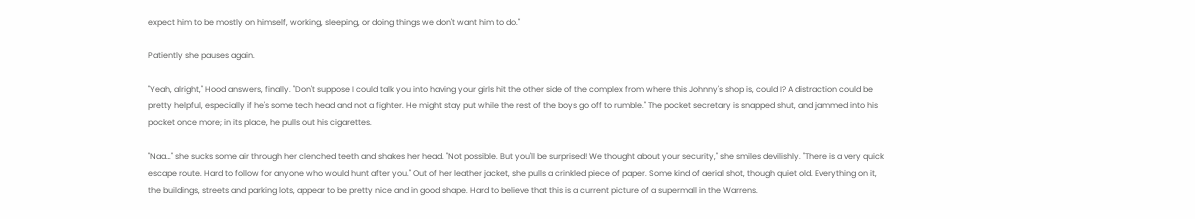expect him to be mostly on himself, working, sleeping, or doing things we don't want him to do."

Patiently she pauses again.

"Yeah, alright," Hood answers, finally. "Don't suppose I could talk you into having your girls hit the other side of the complex from where this Johnny's shop is, could I? A distraction could be pretty helpful, especially if he's some tech head and not a fighter. He might stay put while the rest of the boys go off to rumble." The pocket secretary is snapped shut, and jammed into his pocket once more; in its place, he pulls out his cigarettes.

"Naa…" she sucks some air through her clenched teeth and shakes her head. "Not possible. But you'll be surprised! We thought about your security," she smiles devilishly. "There is a very quick escape route. Hard to follow for anyone who would hunt after you." Out of her leather jacket, she pulls a crinkled piece of paper. Some kind of aerial shot, though quiet old. Everything on it, the buildings, streets and parking lots, appear to be pretty nice and in good shape. Hard to believe that this is a current picture of a supermall in the Warrens.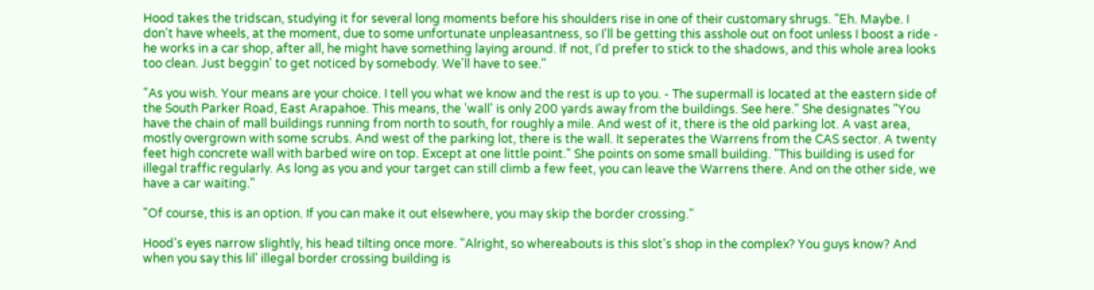Hood takes the tridscan, studying it for several long moments before his shoulders rise in one of their customary shrugs. "Eh. Maybe. I don't have wheels, at the moment, due to some unfortunate unpleasantness, so I'll be getting this asshole out on foot unless I boost a ride - he works in a car shop, after all, he might have something laying around. If not, I'd prefer to stick to the shadows, and this whole area looks too clean. Just beggin' to get noticed by somebody. We'll have to see."

"As you wish. Your means are your choice. I tell you what we know and the rest is up to you. - The supermall is located at the eastern side of the South Parker Road, East Arapahoe. This means, the 'wall' is only 200 yards away from the buildings. See here." She designates "You have the chain of mall buildings running from north to south, for roughly a mile. And west of it, there is the old parking lot. A vast area, mostly overgrown with some scrubs. And west of the parking lot, there is the wall. It seperates the Warrens from the CAS sector. A twenty feet high concrete wall with barbed wire on top. Except at one little point." She points on some small building. "This building is used for illegal traffic regularly. As long as you and your target can still climb a few feet, you can leave the Warrens there. And on the other side, we have a car waiting."

"Of course, this is an option. If you can make it out elsewhere, you may skip the border crossing."

Hood's eyes narrow slightly, his head tilting once more. "Alright, so whereabouts is this slot's shop in the complex? You guys know? And when you say this lil' illegal border crossing building is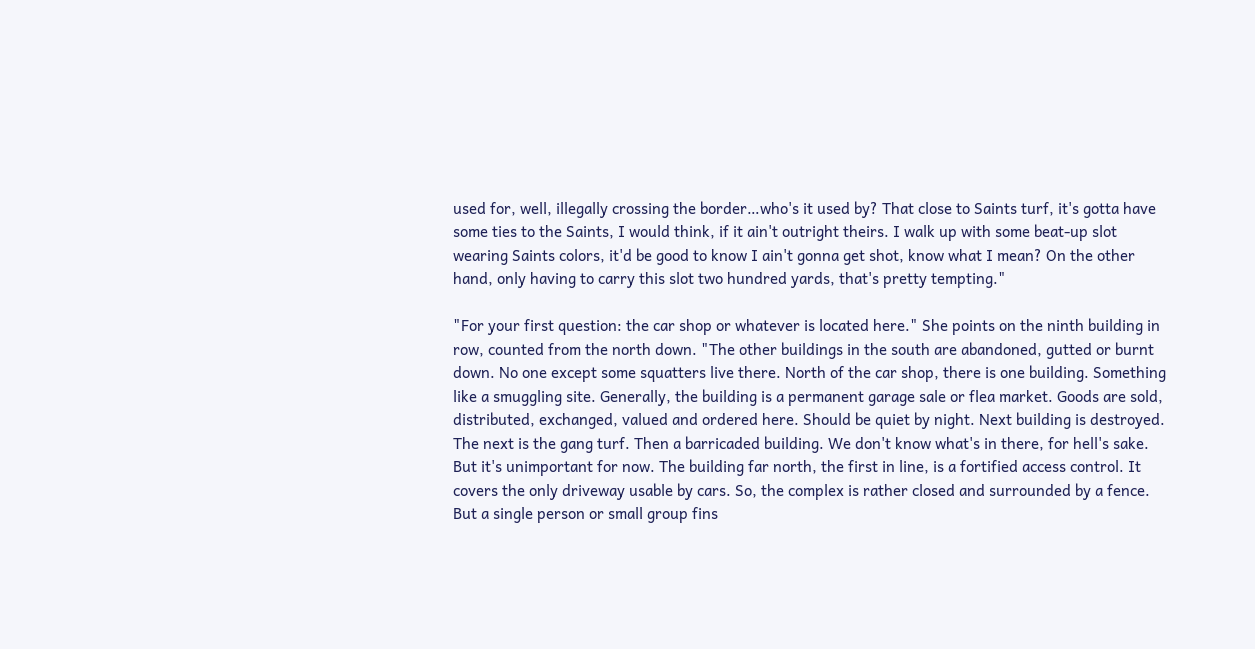used for, well, illegally crossing the border…who's it used by? That close to Saints turf, it's gotta have some ties to the Saints, I would think, if it ain't outright theirs. I walk up with some beat-up slot wearing Saints colors, it'd be good to know I ain't gonna get shot, know what I mean? On the other hand, only having to carry this slot two hundred yards, that's pretty tempting."

"For your first question: the car shop or whatever is located here." She points on the ninth building in row, counted from the north down. "The other buildings in the south are abandoned, gutted or burnt down. No one except some squatters live there. North of the car shop, there is one building. Something like a smuggling site. Generally, the building is a permanent garage sale or flea market. Goods are sold, distributed, exchanged, valued and ordered here. Should be quiet by night. Next building is destroyed. The next is the gang turf. Then a barricaded building. We don't know what's in there, for hell's sake. But it's unimportant for now. The building far north, the first in line, is a fortified access control. It covers the only driveway usable by cars. So, the complex is rather closed and surrounded by a fence. But a single person or small group fins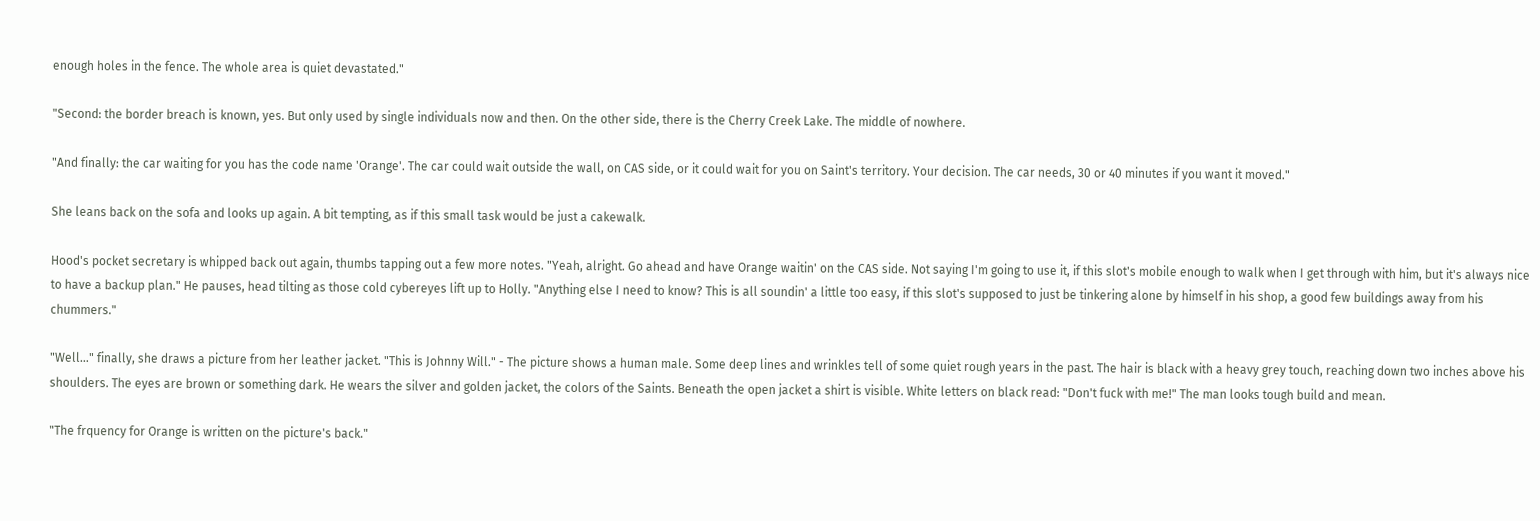enough holes in the fence. The whole area is quiet devastated."

"Second: the border breach is known, yes. But only used by single individuals now and then. On the other side, there is the Cherry Creek Lake. The middle of nowhere.

"And finally: the car waiting for you has the code name 'Orange'. The car could wait outside the wall, on CAS side, or it could wait for you on Saint's territory. Your decision. The car needs, 30 or 40 minutes if you want it moved."

She leans back on the sofa and looks up again. A bit tempting, as if this small task would be just a cakewalk.

Hood's pocket secretary is whipped back out again, thumbs tapping out a few more notes. "Yeah, alright. Go ahead and have Orange waitin' on the CAS side. Not saying I'm going to use it, if this slot's mobile enough to walk when I get through with him, but it's always nice to have a backup plan." He pauses, head tilting as those cold cybereyes lift up to Holly. "Anything else I need to know? This is all soundin' a little too easy, if this slot's supposed to just be tinkering alone by himself in his shop, a good few buildings away from his chummers."

"Well…" finally, she draws a picture from her leather jacket. "This is Johnny Will." - The picture shows a human male. Some deep lines and wrinkles tell of some quiet rough years in the past. The hair is black with a heavy grey touch, reaching down two inches above his shoulders. The eyes are brown or something dark. He wears the silver and golden jacket, the colors of the Saints. Beneath the open jacket a shirt is visible. White letters on black read: "Don't fuck with me!" The man looks tough build and mean.

"The frquency for Orange is written on the picture's back."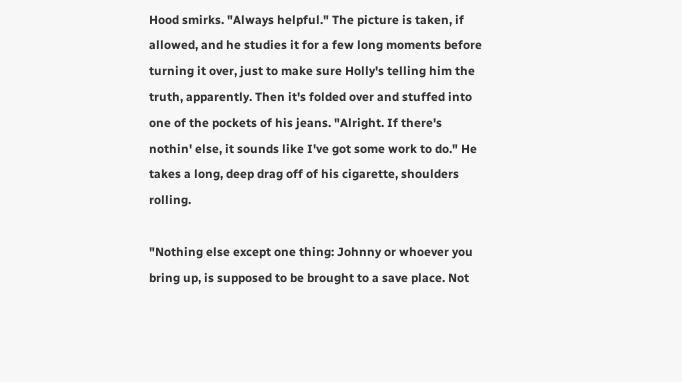Hood smirks. "Always helpful." The picture is taken, if allowed, and he studies it for a few long moments before turning it over, just to make sure Holly's telling him the truth, apparently. Then it's folded over and stuffed into one of the pockets of his jeans. "Alright. If there's nothin' else, it sounds like I've got some work to do." He takes a long, deep drag off of his cigarette, shoulders rolling.

"Nothing else except one thing: Johnny or whoever you bring up, is supposed to be brought to a save place. Not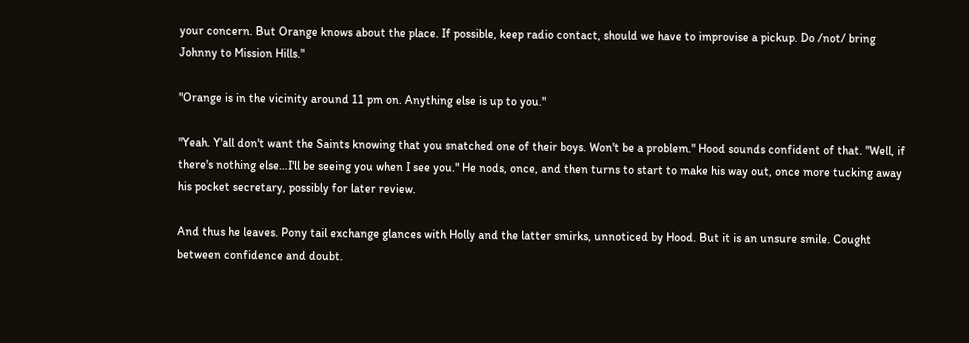your concern. But Orange knows about the place. If possible, keep radio contact, should we have to improvise a pickup. Do /not/ bring Johnny to Mission Hills."

"Orange is in the vicinity around 11 pm on. Anything else is up to you."

"Yeah. Y'all don't want the Saints knowing that you snatched one of their boys. Won't be a problem." Hood sounds confident of that. "Well, if there's nothing else…I'll be seeing you when I see you." He nods, once, and then turns to start to make his way out, once more tucking away his pocket secretary, possibly for later review.

And thus he leaves. Pony tail exchange glances with Holly and the latter smirks, unnoticed by Hood. But it is an unsure smile. Cought between confidence and doubt.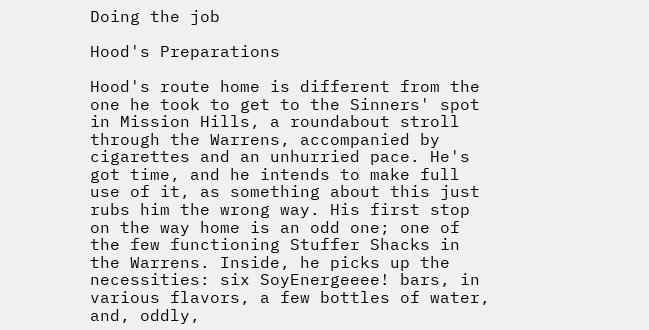Doing the job

Hood's Preparations

Hood's route home is different from the one he took to get to the Sinners' spot in Mission Hills, a roundabout stroll through the Warrens, accompanied by cigarettes and an unhurried pace. He's got time, and he intends to make full use of it, as something about this just rubs him the wrong way. His first stop on the way home is an odd one; one of the few functioning Stuffer Shacks in the Warrens. Inside, he picks up the necessities: six SoyEnergeeee! bars, in various flavors, a few bottles of water, and, oddly,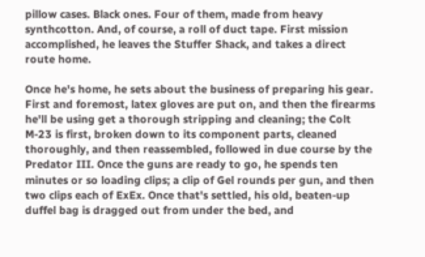pillow cases. Black ones. Four of them, made from heavy synthcotton. And, of course, a roll of duct tape. First mission accomplished, he leaves the Stuffer Shack, and takes a direct route home.

Once he's home, he sets about the business of preparing his gear. First and foremost, latex gloves are put on, and then the firearms he'll be using get a thorough stripping and cleaning; the Colt M-23 is first, broken down to its component parts, cleaned thoroughly, and then reassembled, followed in due course by the Predator III. Once the guns are ready to go, he spends ten minutes or so loading clips; a clip of Gel rounds per gun, and then two clips each of ExEx. Once that's settled, his old, beaten-up duffel bag is dragged out from under the bed, and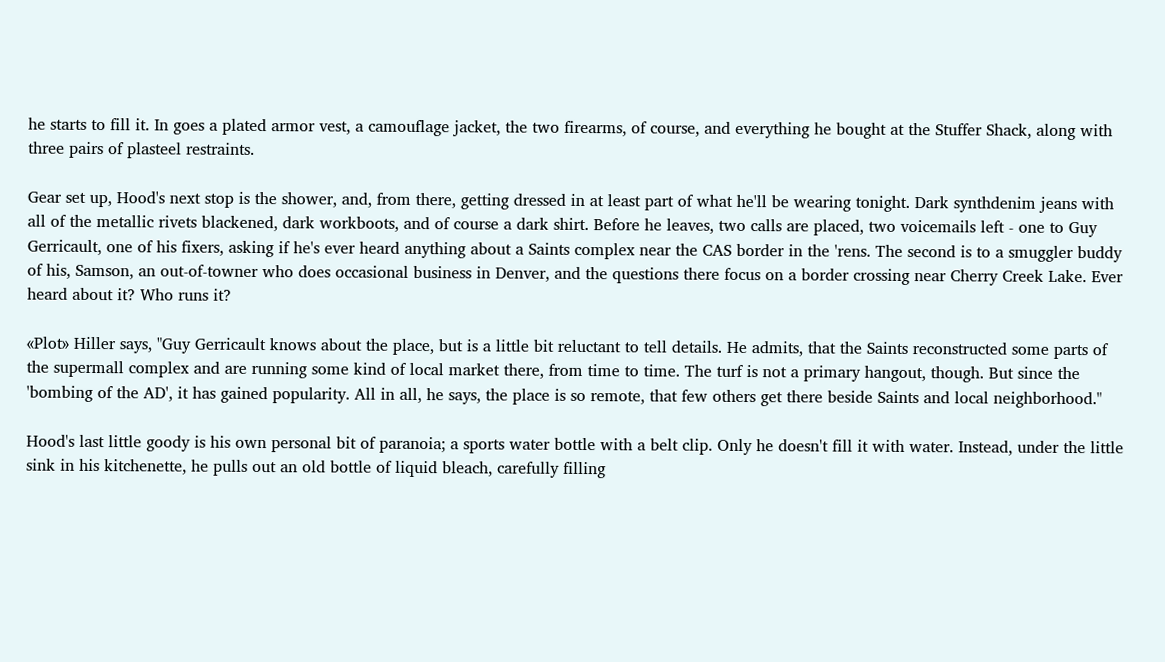he starts to fill it. In goes a plated armor vest, a camouflage jacket, the two firearms, of course, and everything he bought at the Stuffer Shack, along with three pairs of plasteel restraints.

Gear set up, Hood's next stop is the shower, and, from there, getting dressed in at least part of what he'll be wearing tonight. Dark synthdenim jeans with all of the metallic rivets blackened, dark workboots, and of course a dark shirt. Before he leaves, two calls are placed, two voicemails left - one to Guy Gerricault, one of his fixers, asking if he's ever heard anything about a Saints complex near the CAS border in the 'rens. The second is to a smuggler buddy of his, Samson, an out-of-towner who does occasional business in Denver, and the questions there focus on a border crossing near Cherry Creek Lake. Ever heard about it? Who runs it?

«Plot» Hiller says, "Guy Gerricault knows about the place, but is a little bit reluctant to tell details. He admits, that the Saints reconstructed some parts of the supermall complex and are running some kind of local market there, from time to time. The turf is not a primary hangout, though. But since the 'bombing of the AD', it has gained popularity. All in all, he says, the place is so remote, that few others get there beside Saints and local neighborhood."

Hood's last little goody is his own personal bit of paranoia; a sports water bottle with a belt clip. Only he doesn't fill it with water. Instead, under the little sink in his kitchenette, he pulls out an old bottle of liquid bleach, carefully filling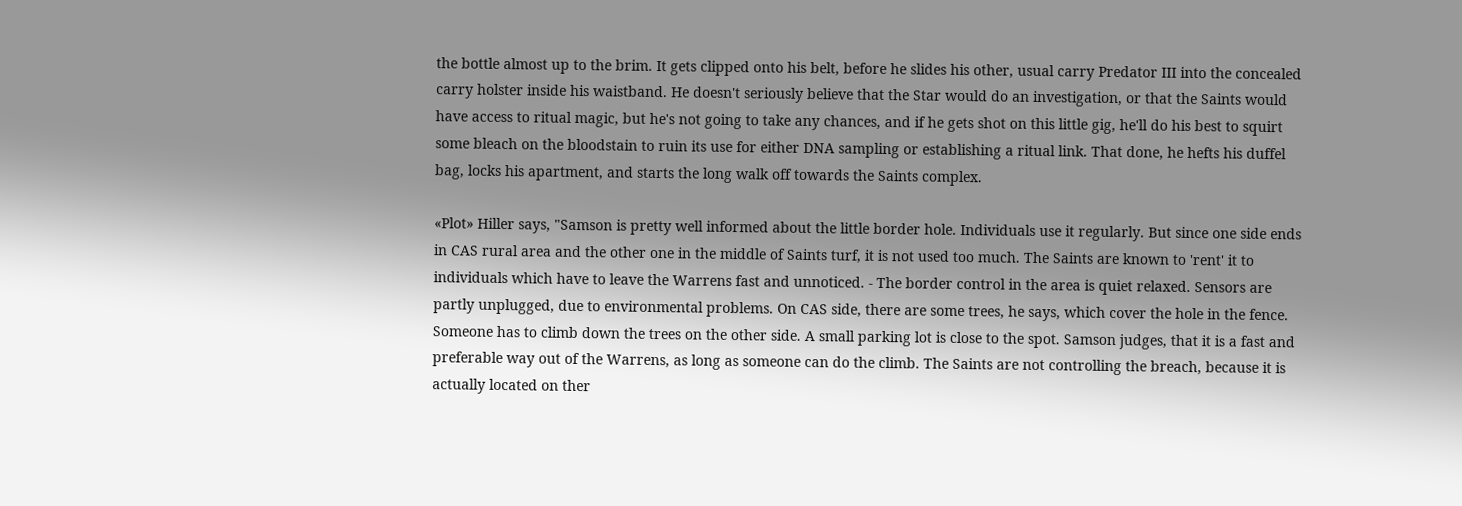the bottle almost up to the brim. It gets clipped onto his belt, before he slides his other, usual carry Predator III into the concealed carry holster inside his waistband. He doesn't seriously believe that the Star would do an investigation, or that the Saints would have access to ritual magic, but he's not going to take any chances, and if he gets shot on this little gig, he'll do his best to squirt some bleach on the bloodstain to ruin its use for either DNA sampling or establishing a ritual link. That done, he hefts his duffel bag, locks his apartment, and starts the long walk off towards the Saints complex.

«Plot» Hiller says, "Samson is pretty well informed about the little border hole. Individuals use it regularly. But since one side ends in CAS rural area and the other one in the middle of Saints turf, it is not used too much. The Saints are known to 'rent' it to individuals which have to leave the Warrens fast and unnoticed. - The border control in the area is quiet relaxed. Sensors are partly unplugged, due to environmental problems. On CAS side, there are some trees, he says, which cover the hole in the fence. Someone has to climb down the trees on the other side. A small parking lot is close to the spot. Samson judges, that it is a fast and preferable way out of the Warrens, as long as someone can do the climb. The Saints are not controlling the breach, because it is actually located on ther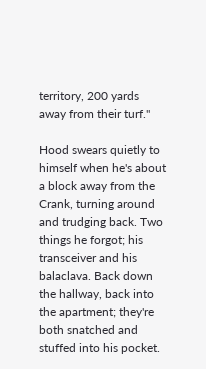territory, 200 yards away from their turf."

Hood swears quietly to himself when he's about a block away from the Crank, turning around and trudging back. Two things he forgot; his transceiver and his balaclava. Back down the hallway, back into the apartment; they're both snatched and stuffed into his pocket.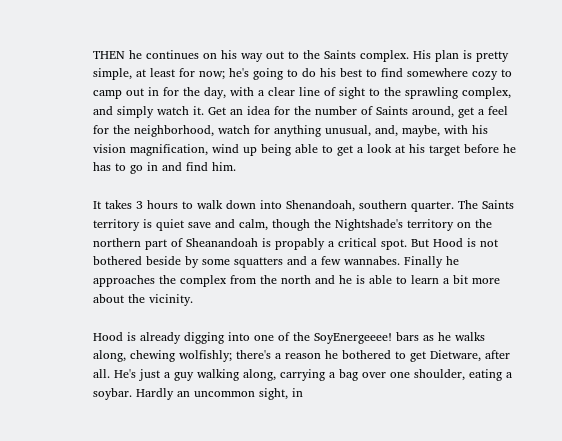THEN he continues on his way out to the Saints complex. His plan is pretty simple, at least for now; he's going to do his best to find somewhere cozy to camp out in for the day, with a clear line of sight to the sprawling complex, and simply watch it. Get an idea for the number of Saints around, get a feel for the neighborhood, watch for anything unusual, and, maybe, with his vision magnification, wind up being able to get a look at his target before he has to go in and find him.

It takes 3 hours to walk down into Shenandoah, southern quarter. The Saints territory is quiet save and calm, though the Nightshade's territory on the northern part of Sheanandoah is propably a critical spot. But Hood is not bothered beside by some squatters and a few wannabes. Finally he approaches the complex from the north and he is able to learn a bit more about the vicinity.

Hood is already digging into one of the SoyEnergeeee! bars as he walks along, chewing wolfishly; there's a reason he bothered to get Dietware, after all. He's just a guy walking along, carrying a bag over one shoulder, eating a soybar. Hardly an uncommon sight, in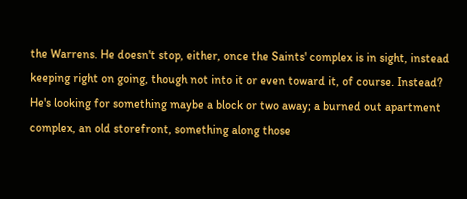the Warrens. He doesn't stop, either, once the Saints' complex is in sight, instead keeping right on going, though not into it or even toward it, of course. Instead? He's looking for something maybe a block or two away; a burned out apartment complex, an old storefront, something along those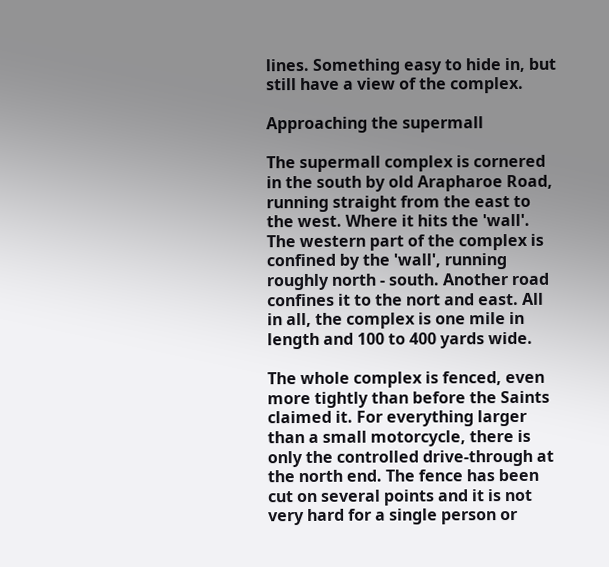lines. Something easy to hide in, but still have a view of the complex.

Approaching the supermall

The supermall complex is cornered in the south by old Arapharoe Road, running straight from the east to the west. Where it hits the 'wall'. The western part of the complex is confined by the 'wall', running roughly north - south. Another road confines it to the nort and east. All in all, the complex is one mile in length and 100 to 400 yards wide.

The whole complex is fenced, even more tightly than before the Saints claimed it. For everything larger than a small motorcycle, there is only the controlled drive-through at the north end. The fence has been cut on several points and it is not very hard for a single person or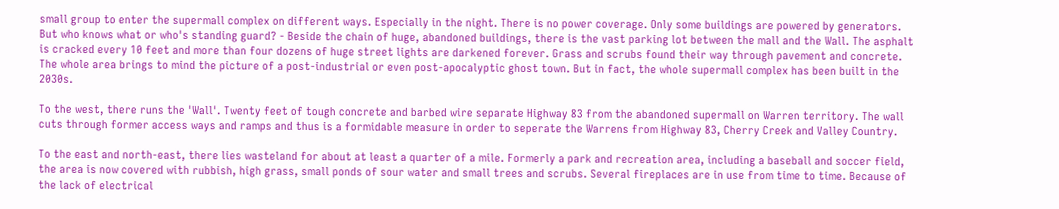small group to enter the supermall complex on different ways. Especially in the night. There is no power coverage. Only some buildings are powered by generators. But who knows what or who's standing guard? - Beside the chain of huge, abandoned buildings, there is the vast parking lot between the mall and the Wall. The asphalt is cracked every 10 feet and more than four dozens of huge street lights are darkened forever. Grass and scrubs found their way through pavement and concrete. The whole area brings to mind the picture of a post-industrial or even post-apocalyptic ghost town. But in fact, the whole supermall complex has been built in the 2030s.

To the west, there runs the 'Wall'. Twenty feet of tough concrete and barbed wire separate Highway 83 from the abandoned supermall on Warren territory. The wall cuts through former access ways and ramps and thus is a formidable measure in order to seperate the Warrens from Highway 83, Cherry Creek and Valley Country.

To the east and north-east, there lies wasteland for about at least a quarter of a mile. Formerly a park and recreation area, including a baseball and soccer field, the area is now covered with rubbish, high grass, small ponds of sour water and small trees and scrubs. Several fireplaces are in use from time to time. Because of the lack of electrical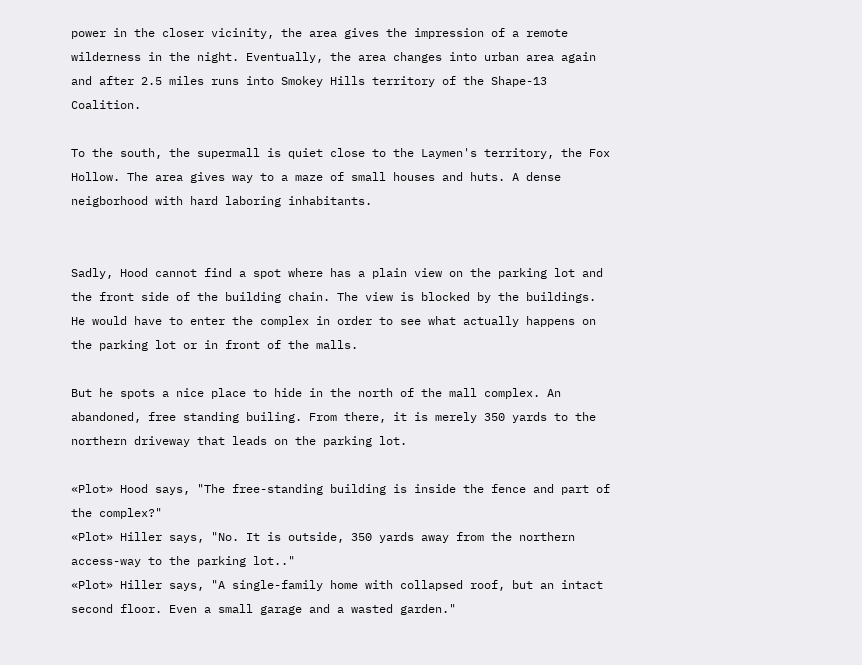power in the closer vicinity, the area gives the impression of a remote wilderness in the night. Eventually, the area changes into urban area again and after 2.5 miles runs into Smokey Hills territory of the Shape-13 Coalition.

To the south, the supermall is quiet close to the Laymen's territory, the Fox Hollow. The area gives way to a maze of small houses and huts. A dense neigborhood with hard laboring inhabitants.


Sadly, Hood cannot find a spot where has a plain view on the parking lot and the front side of the building chain. The view is blocked by the buildings. He would have to enter the complex in order to see what actually happens on the parking lot or in front of the malls.

But he spots a nice place to hide in the north of the mall complex. An abandoned, free standing builing. From there, it is merely 350 yards to the northern driveway that leads on the parking lot.

«Plot» Hood says, "The free-standing building is inside the fence and part of the complex?"
«Plot» Hiller says, "No. It is outside, 350 yards away from the northern access-way to the parking lot.."
«Plot» Hiller says, "A single-family home with collapsed roof, but an intact second floor. Even a small garage and a wasted garden."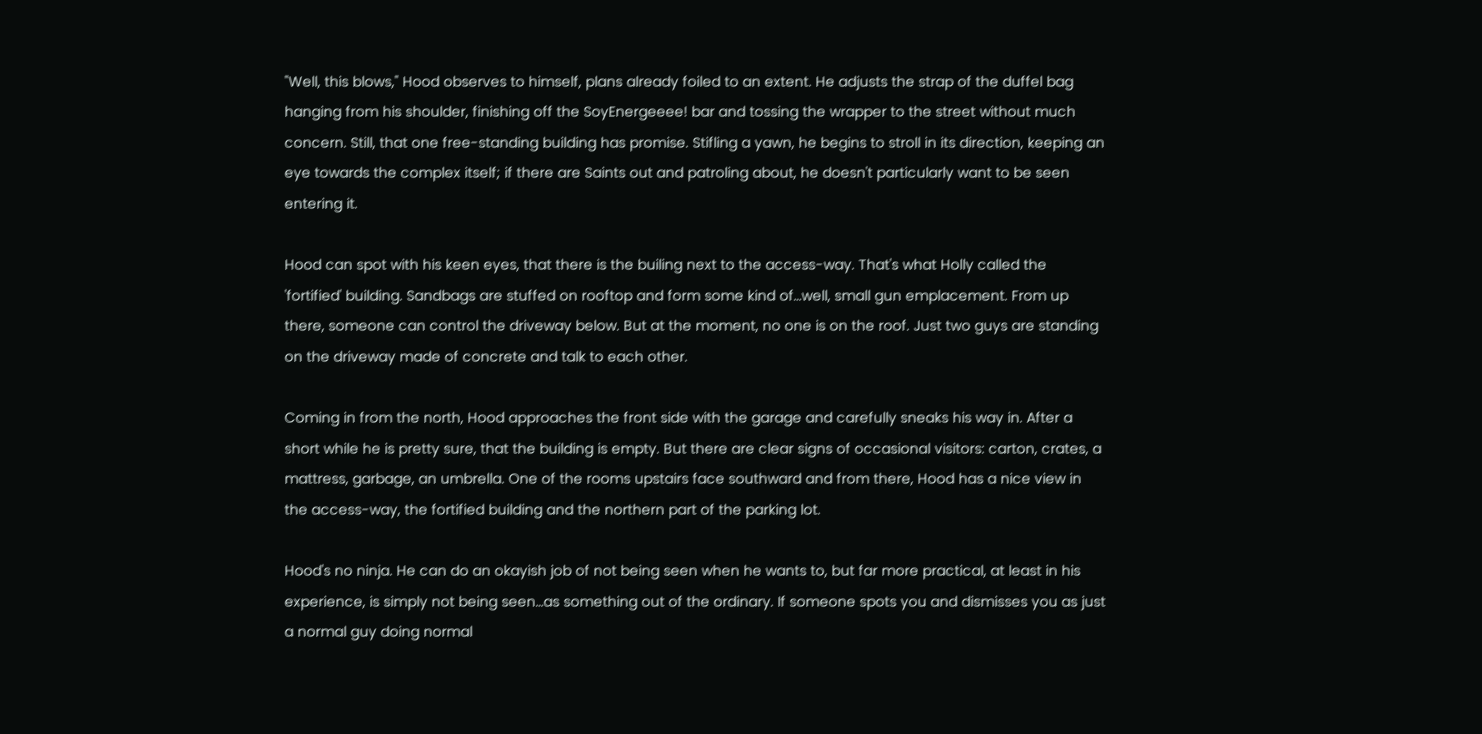"Well, this blows," Hood observes to himself, plans already foiled to an extent. He adjusts the strap of the duffel bag hanging from his shoulder, finishing off the SoyEnergeeee! bar and tossing the wrapper to the street without much concern. Still, that one free-standing building has promise. Stifling a yawn, he begins to stroll in its direction, keeping an eye towards the complex itself; if there are Saints out and patroling about, he doesn't particularly want to be seen entering it.

Hood can spot with his keen eyes, that there is the builing next to the access-way. That's what Holly called the 'fortified' building. Sandbags are stuffed on rooftop and form some kind of…well, small gun emplacement. From up there, someone can control the driveway below. But at the moment, no one is on the roof. Just two guys are standing on the driveway made of concrete and talk to each other.

Coming in from the north, Hood approaches the front side with the garage and carefully sneaks his way in. After a short while he is pretty sure, that the building is empty. But there are clear signs of occasional visitors: carton, crates, a mattress, garbage, an umbrella. One of the rooms upstairs face southward and from there, Hood has a nice view in the access-way, the fortified building and the northern part of the parking lot.

Hood's no ninja. He can do an okayish job of not being seen when he wants to, but far more practical, at least in his experience, is simply not being seen…as something out of the ordinary. If someone spots you and dismisses you as just a normal guy doing normal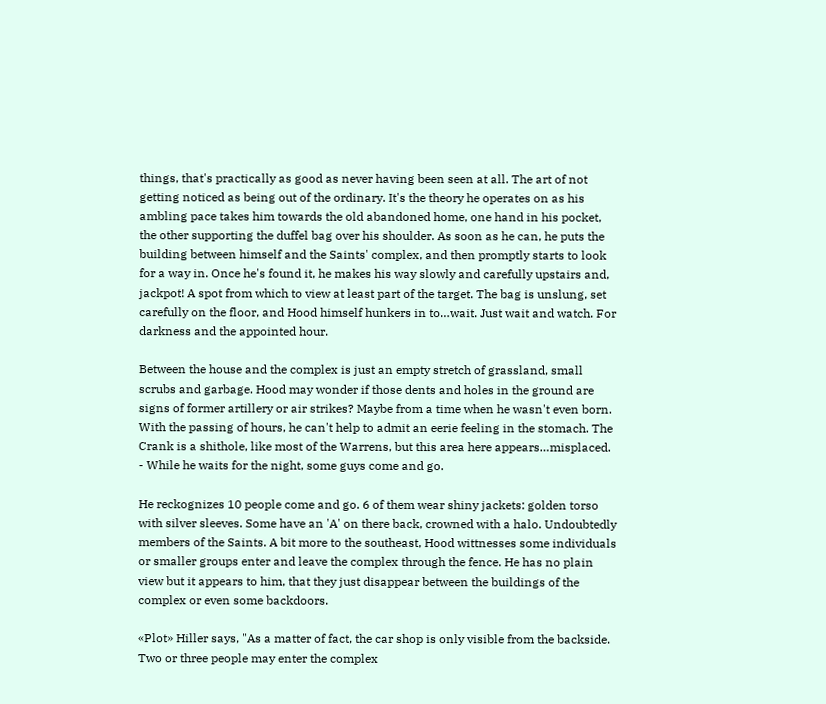things, that's practically as good as never having been seen at all. The art of not getting noticed as being out of the ordinary. It's the theory he operates on as his ambling pace takes him towards the old abandoned home, one hand in his pocket, the other supporting the duffel bag over his shoulder. As soon as he can, he puts the building between himself and the Saints' complex, and then promptly starts to look for a way in. Once he's found it, he makes his way slowly and carefully upstairs and, jackpot! A spot from which to view at least part of the target. The bag is unslung, set carefully on the floor, and Hood himself hunkers in to…wait. Just wait and watch. For darkness and the appointed hour.

Between the house and the complex is just an empty stretch of grassland, small scrubs and garbage. Hood may wonder if those dents and holes in the ground are signs of former artillery or air strikes? Maybe from a time when he wasn't even born. With the passing of hours, he can't help to admit an eerie feeling in the stomach. The Crank is a shithole, like most of the Warrens, but this area here appears…misplaced. - While he waits for the night, some guys come and go.

He reckognizes 10 people come and go. 6 of them wear shiny jackets: golden torso with silver sleeves. Some have an 'A' on there back, crowned with a halo. Undoubtedly members of the Saints. A bit more to the southeast, Hood wittnesses some individuals or smaller groups enter and leave the complex through the fence. He has no plain view but it appears to him, that they just disappear between the buildings of the complex or even some backdoors.

«Plot» Hiller says, "As a matter of fact, the car shop is only visible from the backside. Two or three people may enter the complex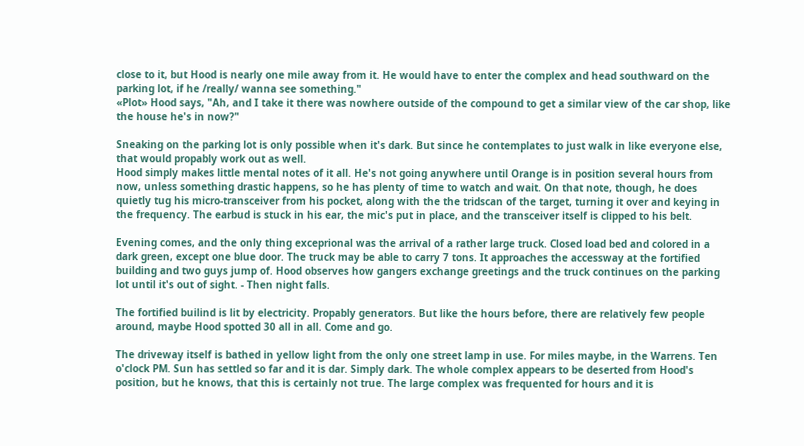close to it, but Hood is nearly one mile away from it. He would have to enter the complex and head southward on the parking lot, if he /really/ wanna see something."
«Plot» Hood says, "Ah, and I take it there was nowhere outside of the compound to get a similar view of the car shop, like the house he's in now?"

Sneaking on the parking lot is only possible when it's dark. But since he contemplates to just walk in like everyone else, that would propably work out as well.
Hood simply makes little mental notes of it all. He's not going anywhere until Orange is in position several hours from now, unless something drastic happens, so he has plenty of time to watch and wait. On that note, though, he does quietly tug his micro-transceiver from his pocket, along with the the tridscan of the target, turning it over and keying in the frequency. The earbud is stuck in his ear, the mic's put in place, and the transceiver itself is clipped to his belt.

Evening comes, and the only thing exceprional was the arrival of a rather large truck. Closed load bed and colored in a dark green, except one blue door. The truck may be able to carry 7 tons. It approaches the accessway at the fortified building and two guys jump of. Hood observes how gangers exchange greetings and the truck continues on the parking lot until it's out of sight. - Then night falls.

The fortified builind is lit by electricity. Propably generators. But like the hours before, there are relatively few people around, maybe Hood spotted 30 all in all. Come and go.

The driveway itself is bathed in yellow light from the only one street lamp in use. For miles maybe, in the Warrens. Ten o'clock PM. Sun has settled so far and it is dar. Simply dark. The whole complex appears to be deserted from Hood's position, but he knows, that this is certainly not true. The large complex was frequented for hours and it is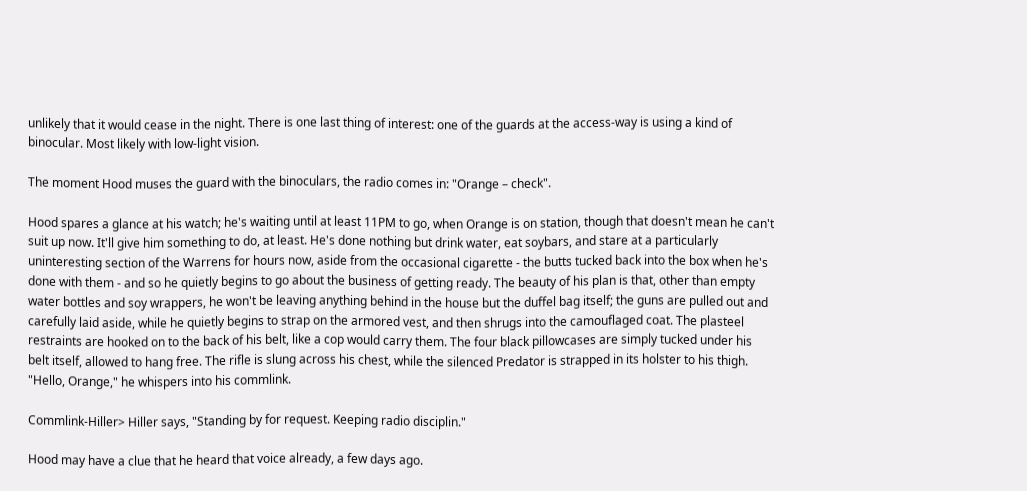unlikely that it would cease in the night. There is one last thing of interest: one of the guards at the access-way is using a kind of binocular. Most likely with low-light vision.

The moment Hood muses the guard with the binoculars, the radio comes in: "Orange – check".

Hood spares a glance at his watch; he's waiting until at least 11PM to go, when Orange is on station, though that doesn't mean he can't suit up now. It'll give him something to do, at least. He's done nothing but drink water, eat soybars, and stare at a particularly uninteresting section of the Warrens for hours now, aside from the occasional cigarette - the butts tucked back into the box when he's done with them - and so he quietly begins to go about the business of getting ready. The beauty of his plan is that, other than empty water bottles and soy wrappers, he won't be leaving anything behind in the house but the duffel bag itself; the guns are pulled out and carefully laid aside, while he quietly begins to strap on the armored vest, and then shrugs into the camouflaged coat. The plasteel restraints are hooked on to the back of his belt, like a cop would carry them. The four black pillowcases are simply tucked under his belt itself, allowed to hang free. The rifle is slung across his chest, while the silenced Predator is strapped in its holster to his thigh. "Hello, Orange," he whispers into his commlink.

Commlink-Hiller> Hiller says, "Standing by for request. Keeping radio disciplin."

Hood may have a clue that he heard that voice already, a few days ago.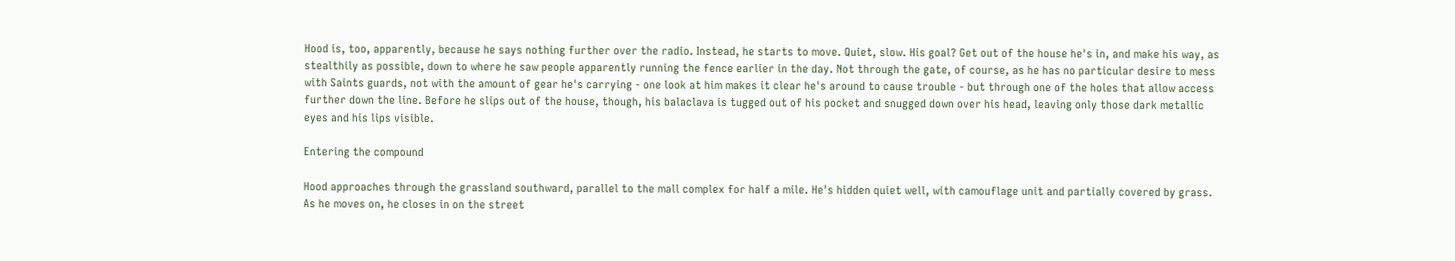Hood is, too, apparently, because he says nothing further over the radio. Instead, he starts to move. Quiet, slow. His goal? Get out of the house he's in, and make his way, as stealthily as possible, down to where he saw people apparently running the fence earlier in the day. Not through the gate, of course, as he has no particular desire to mess with Saints guards, not with the amount of gear he's carrying - one look at him makes it clear he's around to cause trouble - but through one of the holes that allow access further down the line. Before he slips out of the house, though, his balaclava is tugged out of his pocket and snugged down over his head, leaving only those dark metallic eyes and his lips visible.

Entering the compound

Hood approaches through the grassland southward, parallel to the mall complex for half a mile. He's hidden quiet well, with camouflage unit and partially covered by grass. As he moves on, he closes in on the street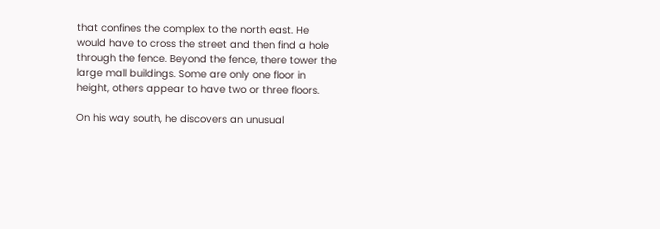that confines the complex to the north east. He would have to cross the street and then find a hole through the fence. Beyond the fence, there tower the large mall buildings. Some are only one floor in height, others appear to have two or three floors.

On his way south, he discovers an unusual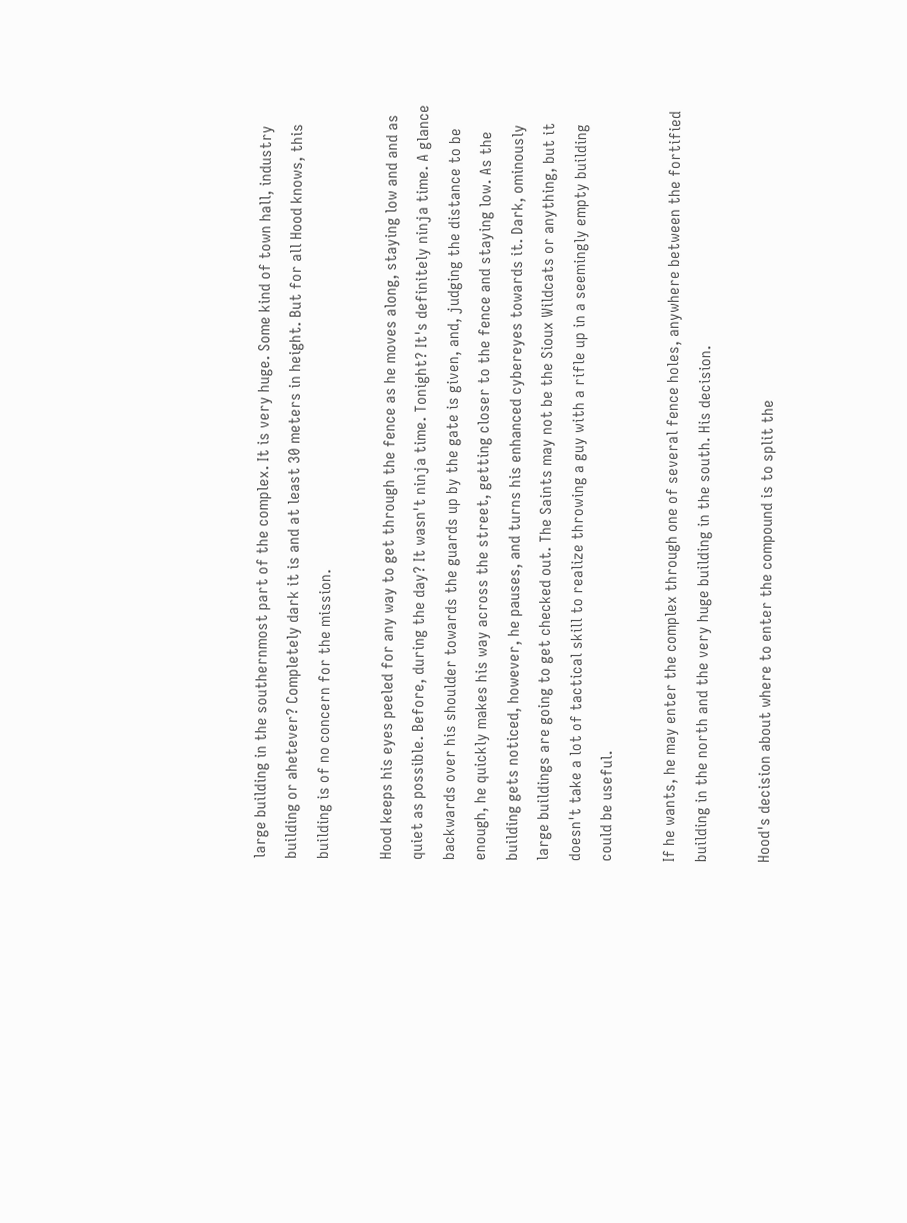large building in the southernmost part of the complex. It is very huge. Some kind of town hall, industry building or ahetever? Completely dark it is and at least 30 meters in height. But for all Hood knows, this building is of no concern for the mission.

Hood keeps his eyes peeled for any way to get through the fence as he moves along, staying low and and as quiet as possible. Before, during the day? It wasn't ninja time. Tonight? It's definitely ninja time. A glance backwards over his shoulder towards the guards up by the gate is given, and, judging the distance to be enough, he quickly makes his way across the street, getting closer to the fence and staying low. As the building gets noticed, however, he pauses, and turns his enhanced cybereyes towards it. Dark, ominously large buildings are going to get checked out. The Saints may not be the Sioux Wildcats or anything, but it doesn't take a lot of tactical skill to realize throwing a guy with a rifle up in a seemingly empty building could be useful.

If he wants, he may enter the complex through one of several fence holes, anywhere between the fortified building in the north and the very huge building in the south. His decision.

Hood's decision about where to enter the compound is to split the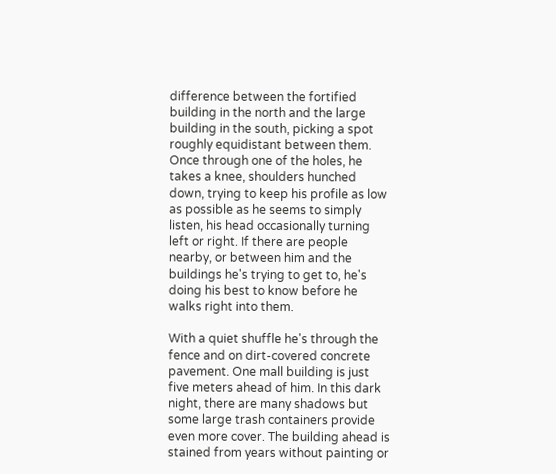difference between the fortified building in the north and the large building in the south, picking a spot roughly equidistant between them. Once through one of the holes, he takes a knee, shoulders hunched down, trying to keep his profile as low as possible as he seems to simply listen, his head occasionally turning left or right. If there are people nearby, or between him and the buildings he's trying to get to, he's doing his best to know before he walks right into them.

With a quiet shuffle he's through the fence and on dirt-covered concrete pavement. One mall building is just five meters ahead of him. In this dark night, there are many shadows but some large trash containers provide even more cover. The building ahead is stained from years without painting or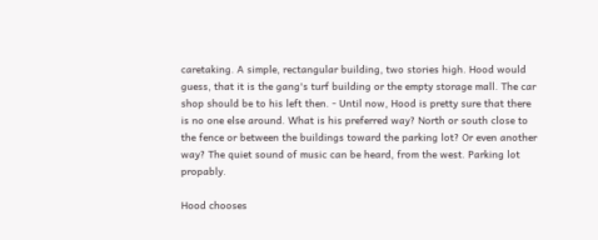caretaking. A simple, rectangular building, two stories high. Hood would guess, that it is the gang's turf building or the empty storage mall. The car shop should be to his left then. - Until now, Hood is pretty sure that there is no one else around. What is his preferred way? North or south close to the fence or between the buildings toward the parking lot? Or even another way? The quiet sound of music can be heard, from the west. Parking lot propably.

Hood chooses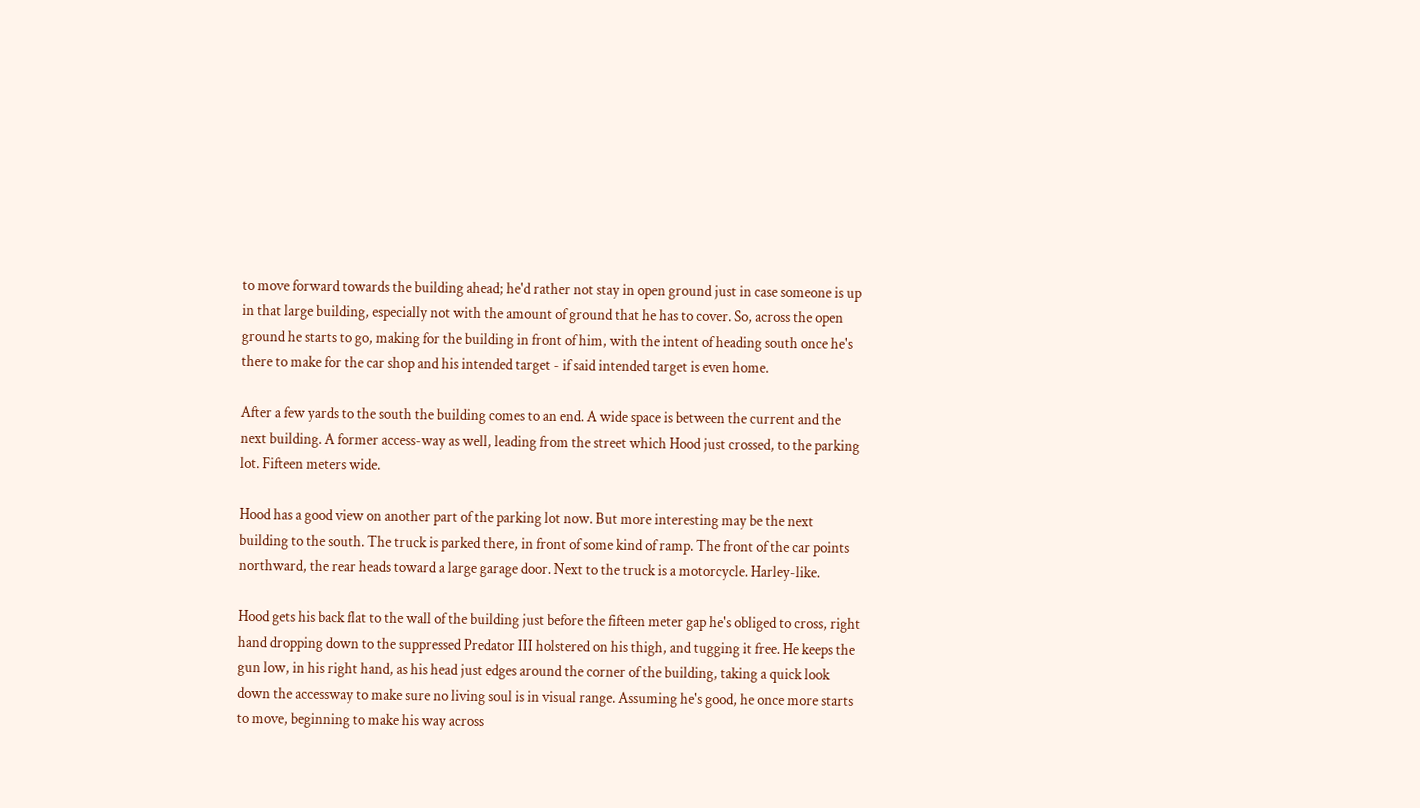to move forward towards the building ahead; he'd rather not stay in open ground just in case someone is up in that large building, especially not with the amount of ground that he has to cover. So, across the open ground he starts to go, making for the building in front of him, with the intent of heading south once he's there to make for the car shop and his intended target - if said intended target is even home.

After a few yards to the south the building comes to an end. A wide space is between the current and the next building. A former access-way as well, leading from the street which Hood just crossed, to the parking lot. Fifteen meters wide.

Hood has a good view on another part of the parking lot now. But more interesting may be the next building to the south. The truck is parked there, in front of some kind of ramp. The front of the car points northward, the rear heads toward a large garage door. Next to the truck is a motorcycle. Harley-like.

Hood gets his back flat to the wall of the building just before the fifteen meter gap he's obliged to cross, right hand dropping down to the suppressed Predator III holstered on his thigh, and tugging it free. He keeps the gun low, in his right hand, as his head just edges around the corner of the building, taking a quick look down the accessway to make sure no living soul is in visual range. Assuming he's good, he once more starts to move, beginning to make his way across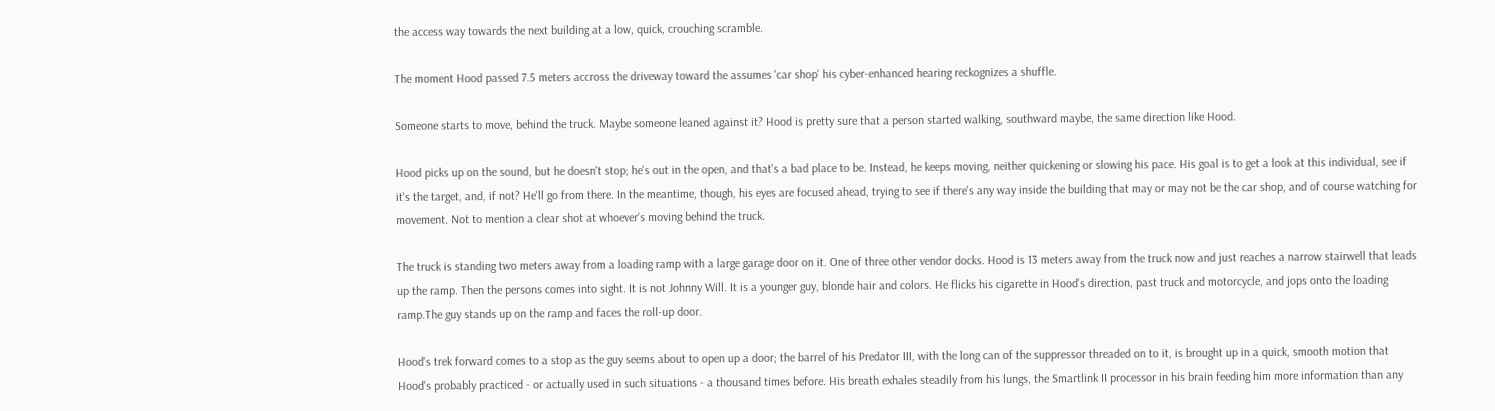the access way towards the next building at a low, quick, crouching scramble.

The moment Hood passed 7.5 meters accross the driveway toward the assumes 'car shop' his cyber-enhanced hearing reckognizes a shuffle.

Someone starts to move, behind the truck. Maybe someone leaned against it? Hood is pretty sure that a person started walking, southward maybe, the same direction like Hood.

Hood picks up on the sound, but he doesn't stop; he's out in the open, and that's a bad place to be. Instead, he keeps moving, neither quickening or slowing his pace. His goal is to get a look at this individual, see if it's the target, and, if not? He'll go from there. In the meantime, though, his eyes are focused ahead, trying to see if there's any way inside the building that may or may not be the car shop, and of course watching for movement. Not to mention a clear shot at whoever's moving behind the truck.

The truck is standing two meters away from a loading ramp with a large garage door on it. One of three other vendor docks. Hood is 13 meters away from the truck now and just reaches a narrow stairwell that leads up the ramp. Then the persons comes into sight. It is not Johnny Will. It is a younger guy, blonde hair and colors. He flicks his cigarette in Hood's direction, past truck and motorcycle, and jops onto the loading ramp.The guy stands up on the ramp and faces the roll-up door.

Hood's trek forward comes to a stop as the guy seems about to open up a door; the barrel of his Predator III, with the long can of the suppressor threaded on to it, is brought up in a quick, smooth motion that Hood's probably practiced - or actually used in such situations - a thousand times before. His breath exhales steadily from his lungs, the Smartlink II processor in his brain feeding him more information than any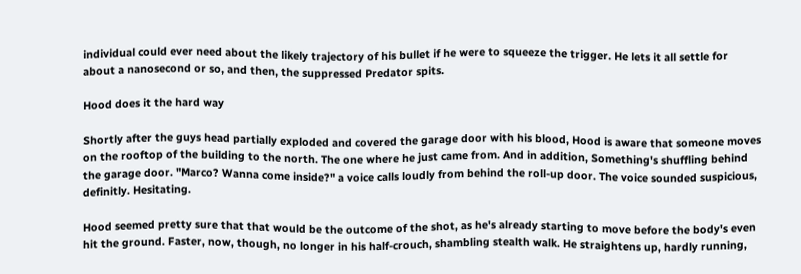individual could ever need about the likely trajectory of his bullet if he were to squeeze the trigger. He lets it all settle for about a nanosecond or so, and then, the suppressed Predator spits.

Hood does it the hard way

Shortly after the guys head partially exploded and covered the garage door with his blood, Hood is aware that someone moves on the rooftop of the building to the north. The one where he just came from. And in addition, Something's shuffling behind the garage door. "Marco? Wanna come inside?" a voice calls loudly from behind the roll-up door. The voice sounded suspicious, definitly. Hesitating.

Hood seemed pretty sure that that would be the outcome of the shot, as he's already starting to move before the body's even hit the ground. Faster, now, though, no longer in his half-crouch, shambling stealth walk. He straightens up, hardly running,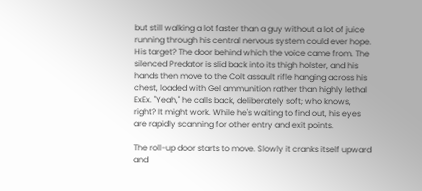but still walking a lot faster than a guy without a lot of juice running through his central nervous system could ever hope. His target? The door behind which the voice came from. The silenced Predator is slid back into its thigh holster, and his hands then move to the Colt assault rifle hanging across his chest, loaded with Gel ammunition rather than highly lethal ExEx. "Yeah," he calls back, deliberately soft; who knows, right? It might work. While he's waiting to find out, his eyes are rapidly scanning for other entry and exit points.

The roll-up door starts to move. Slowly it cranks itself upward and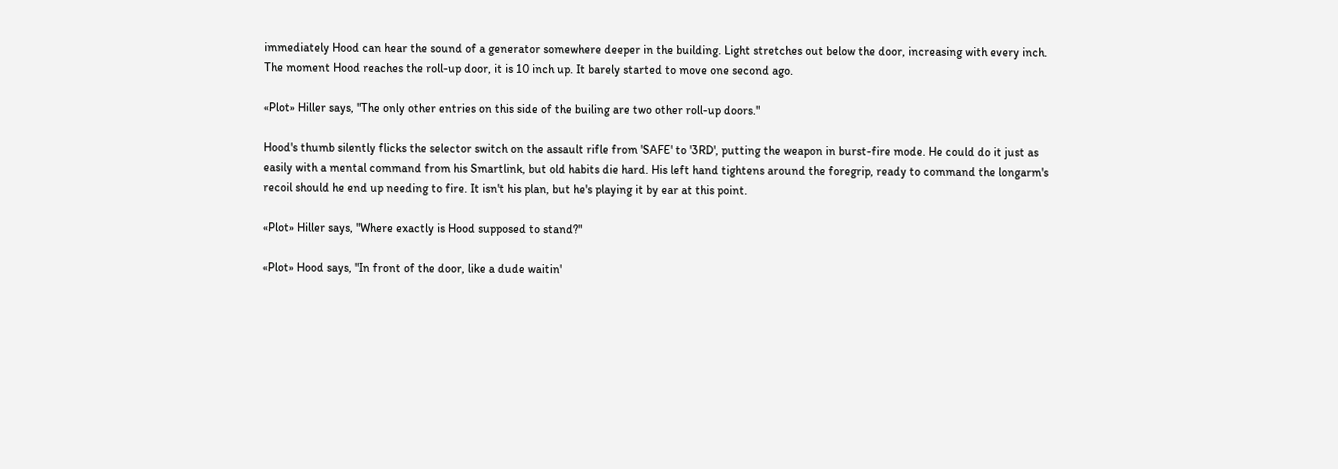immediately Hood can hear the sound of a generator somewhere deeper in the building. Light stretches out below the door, increasing with every inch. The moment Hood reaches the roll-up door, it is 10 inch up. It barely started to move one second ago.

«Plot» Hiller says, "The only other entries on this side of the builing are two other roll-up doors."

Hood's thumb silently flicks the selector switch on the assault rifle from 'SAFE' to '3RD', putting the weapon in burst-fire mode. He could do it just as easily with a mental command from his Smartlink, but old habits die hard. His left hand tightens around the foregrip, ready to command the longarm's recoil should he end up needing to fire. It isn't his plan, but he's playing it by ear at this point.

«Plot» Hiller says, "Where exactly is Hood supposed to stand?"

«Plot» Hood says, "In front of the door, like a dude waitin'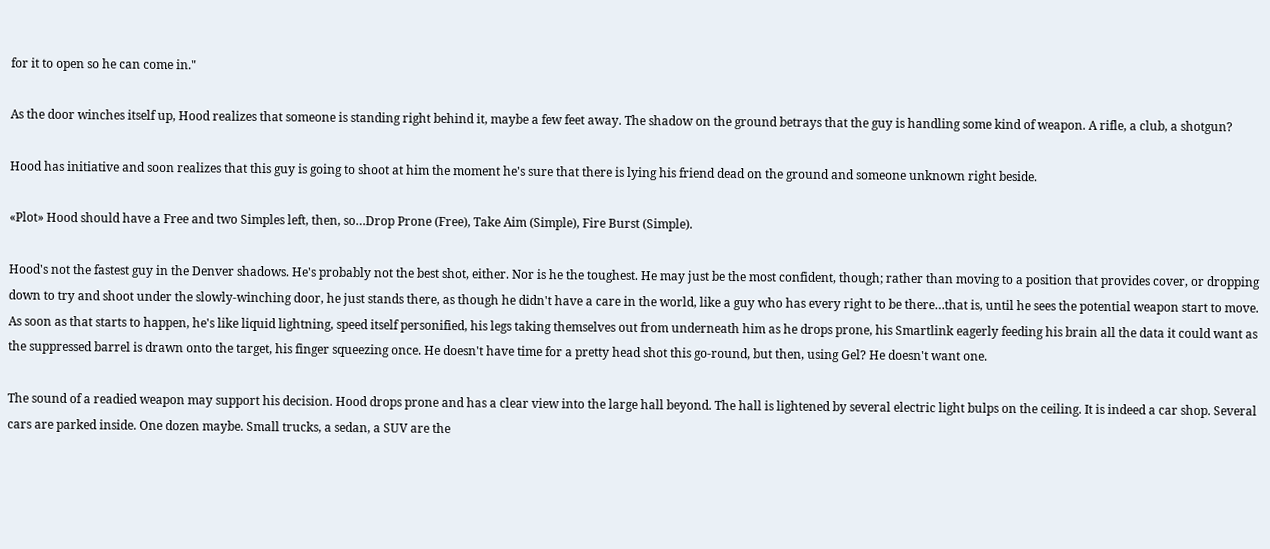for it to open so he can come in."

As the door winches itself up, Hood realizes that someone is standing right behind it, maybe a few feet away. The shadow on the ground betrays that the guy is handling some kind of weapon. A rifle, a club, a shotgun?

Hood has initiative and soon realizes that this guy is going to shoot at him the moment he's sure that there is lying his friend dead on the ground and someone unknown right beside.

«Plot» Hood should have a Free and two Simples left, then, so…Drop Prone (Free), Take Aim (Simple), Fire Burst (Simple).

Hood's not the fastest guy in the Denver shadows. He's probably not the best shot, either. Nor is he the toughest. He may just be the most confident, though; rather than moving to a position that provides cover, or dropping down to try and shoot under the slowly-winching door, he just stands there, as though he didn't have a care in the world, like a guy who has every right to be there…that is, until he sees the potential weapon start to move. As soon as that starts to happen, he's like liquid lightning, speed itself personified, his legs taking themselves out from underneath him as he drops prone, his Smartlink eagerly feeding his brain all the data it could want as the suppressed barrel is drawn onto the target, his finger squeezing once. He doesn't have time for a pretty head shot this go-round, but then, using Gel? He doesn't want one.

The sound of a readied weapon may support his decision. Hood drops prone and has a clear view into the large hall beyond. The hall is lightened by several electric light bulps on the ceiling. It is indeed a car shop. Several cars are parked inside. One dozen maybe. Small trucks, a sedan, a SUV are the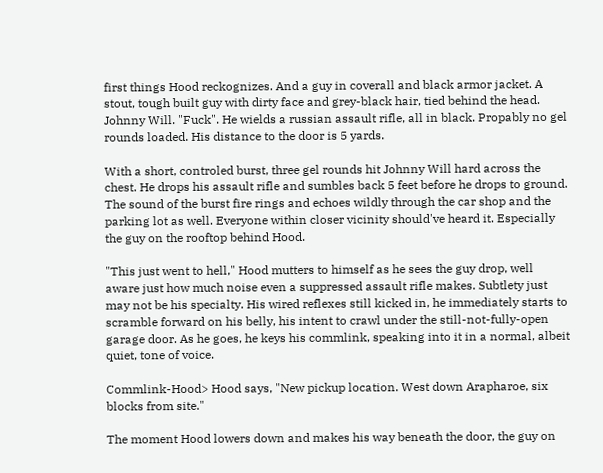first things Hood reckognizes. And a guy in coverall and black armor jacket. A stout, tough built guy with dirty face and grey-black hair, tied behind the head. Johnny Will. "Fuck". He wields a russian assault rifle, all in black. Propably no gel rounds loaded. His distance to the door is 5 yards.

With a short, controled burst, three gel rounds hit Johnny Will hard across the chest. He drops his assault rifle and sumbles back 5 feet before he drops to ground. The sound of the burst fire rings and echoes wildly through the car shop and the parking lot as well. Everyone within closer vicinity should've heard it. Especially the guy on the rooftop behind Hood.

"This just went to hell," Hood mutters to himself as he sees the guy drop, well aware just how much noise even a suppressed assault rifle makes. Subtlety just may not be his specialty. His wired reflexes still kicked in, he immediately starts to scramble forward on his belly, his intent to crawl under the still-not-fully-open garage door. As he goes, he keys his commlink, speaking into it in a normal, albeit quiet, tone of voice.

Commlink-Hood> Hood says, "New pickup location. West down Arapharoe, six blocks from site."

The moment Hood lowers down and makes his way beneath the door, the guy on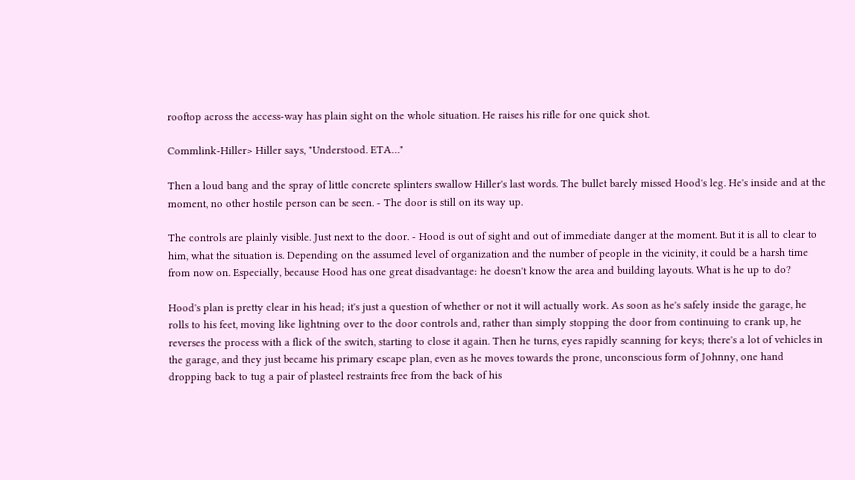rooftop across the access-way has plain sight on the whole situation. He raises his rifle for one quick shot.

Commlink-Hiller> Hiller says, "Understood. ETA…"

Then a loud bang and the spray of little concrete splinters swallow Hiller's last words. The bullet barely missed Hood's leg. He's inside and at the moment, no other hostile person can be seen. - The door is still on its way up.

The controls are plainly visible. Just next to the door. - Hood is out of sight and out of immediate danger at the moment. But it is all to clear to him, what the situation is. Depending on the assumed level of organization and the number of people in the vicinity, it could be a harsh time from now on. Especially, because Hood has one great disadvantage: he doesn't know the area and building layouts. What is he up to do?

Hood's plan is pretty clear in his head; it's just a question of whether or not it will actually work. As soon as he's safely inside the garage, he rolls to his feet, moving like lightning over to the door controls and, rather than simply stopping the door from continuing to crank up, he reverses the process with a flick of the switch, starting to close it again. Then he turns, eyes rapidly scanning for keys; there's a lot of vehicles in the garage, and they just became his primary escape plan, even as he moves towards the prone, unconscious form of Johnny, one hand dropping back to tug a pair of plasteel restraints free from the back of his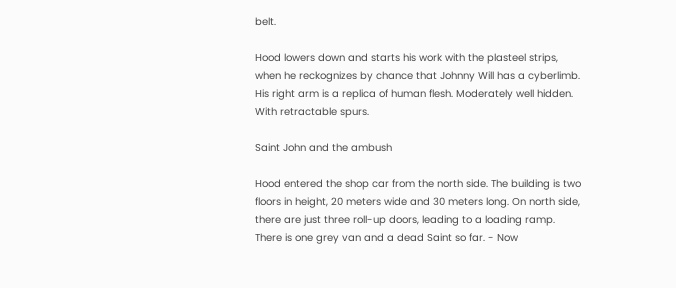belt.

Hood lowers down and starts his work with the plasteel strips, when he reckognizes by chance that Johnny Will has a cyberlimb. His right arm is a replica of human flesh. Moderately well hidden. With retractable spurs.

Saint John and the ambush

Hood entered the shop car from the north side. The building is two floors in height, 20 meters wide and 30 meters long. On north side, there are just three roll-up doors, leading to a loading ramp. There is one grey van and a dead Saint so far. - Now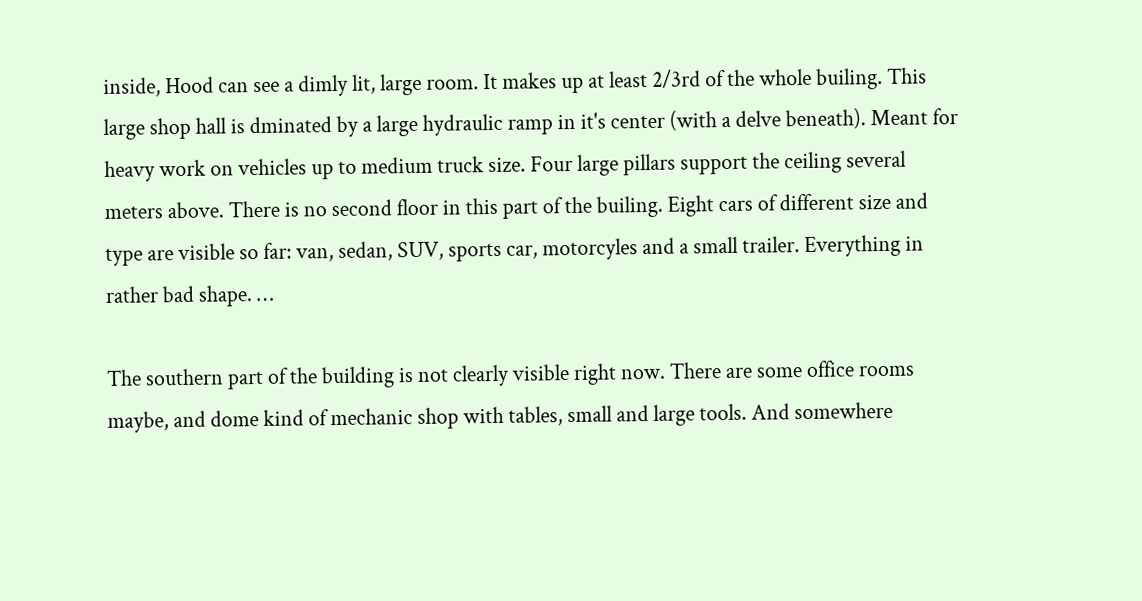inside, Hood can see a dimly lit, large room. It makes up at least 2/3rd of the whole builing. This large shop hall is dminated by a large hydraulic ramp in it's center (with a delve beneath). Meant for heavy work on vehicles up to medium truck size. Four large pillars support the ceiling several meters above. There is no second floor in this part of the builing. Eight cars of different size and type are visible so far: van, sedan, SUV, sports car, motorcyles and a small trailer. Everything in rather bad shape. …

The southern part of the building is not clearly visible right now. There are some office rooms maybe, and dome kind of mechanic shop with tables, small and large tools. And somewhere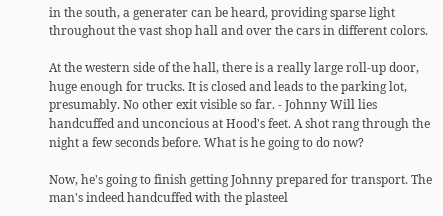in the south, a generater can be heard, providing sparse light throughout the vast shop hall and over the cars in different colors.

At the western side of the hall, there is a really large roll-up door, huge enough for trucks. It is closed and leads to the parking lot, presumably. No other exit visible so far. - Johnny Will lies handcuffed and unconcious at Hood's feet. A shot rang through the night a few seconds before. What is he going to do now?

Now, he's going to finish getting Johnny prepared for transport. The man's indeed handcuffed with the plasteel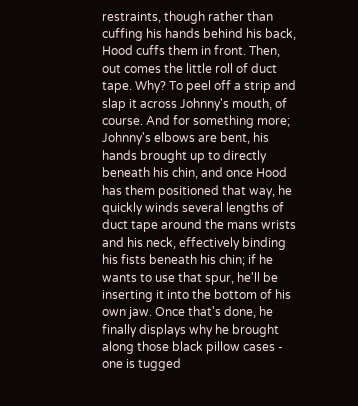restraints, though rather than cuffing his hands behind his back, Hood cuffs them in front. Then, out comes the little roll of duct tape. Why? To peel off a strip and slap it across Johnny's mouth, of course. And for something more; Johnny's elbows are bent, his hands brought up to directly beneath his chin, and once Hood has them positioned that way, he quickly winds several lengths of duct tape around the mans wrists and his neck, effectively binding his fists beneath his chin; if he wants to use that spur, he'll be inserting it into the bottom of his own jaw. Once that's done, he finally displays why he brought along those black pillow cases - one is tugged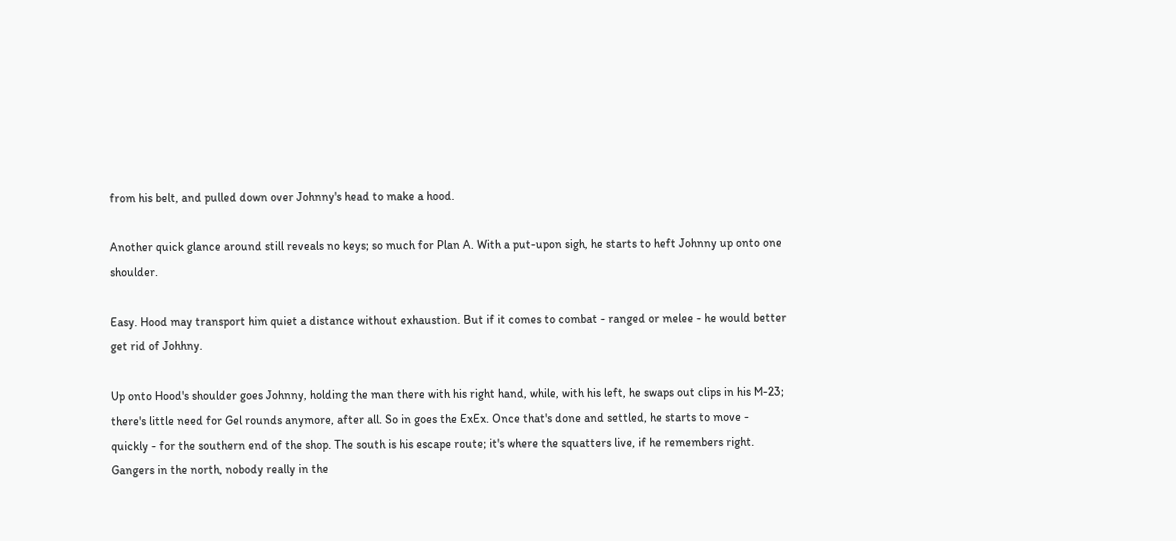from his belt, and pulled down over Johnny's head to make a hood.

Another quick glance around still reveals no keys; so much for Plan A. With a put-upon sigh, he starts to heft Johnny up onto one shoulder.

Easy. Hood may transport him quiet a distance without exhaustion. But if it comes to combat - ranged or melee - he would better get rid of Johhny.

Up onto Hood's shoulder goes Johnny, holding the man there with his right hand, while, with his left, he swaps out clips in his M-23; there's little need for Gel rounds anymore, after all. So in goes the ExEx. Once that's done and settled, he starts to move - quickly - for the southern end of the shop. The south is his escape route; it's where the squatters live, if he remembers right. Gangers in the north, nobody really in the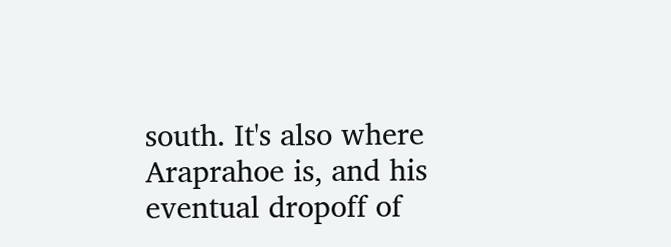south. It's also where Araprahoe is, and his eventual dropoff of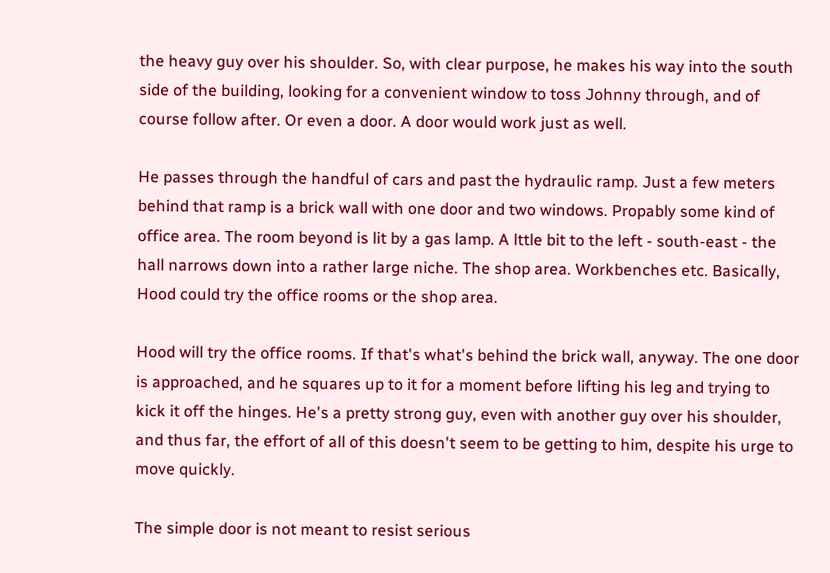the heavy guy over his shoulder. So, with clear purpose, he makes his way into the south side of the building, looking for a convenient window to toss Johnny through, and of course follow after. Or even a door. A door would work just as well.

He passes through the handful of cars and past the hydraulic ramp. Just a few meters behind that ramp is a brick wall with one door and two windows. Propably some kind of office area. The room beyond is lit by a gas lamp. A lttle bit to the left - south-east - the hall narrows down into a rather large niche. The shop area. Workbenches etc. Basically, Hood could try the office rooms or the shop area.

Hood will try the office rooms. If that's what's behind the brick wall, anyway. The one door is approached, and he squares up to it for a moment before lifting his leg and trying to kick it off the hinges. He's a pretty strong guy, even with another guy over his shoulder, and thus far, the effort of all of this doesn't seem to be getting to him, despite his urge to move quickly.

The simple door is not meant to resist serious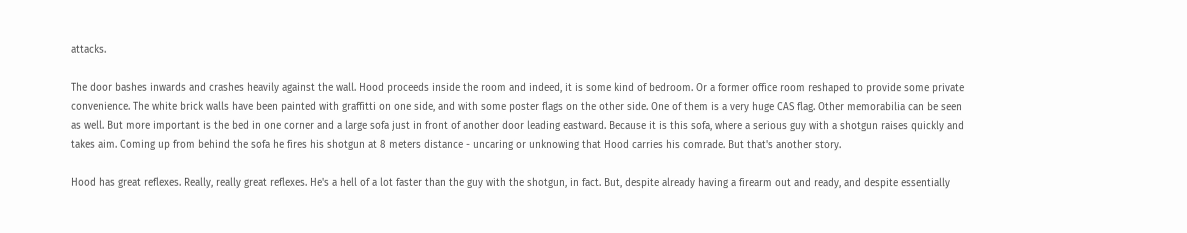attacks.

The door bashes inwards and crashes heavily against the wall. Hood proceeds inside the room and indeed, it is some kind of bedroom. Or a former office room reshaped to provide some private convenience. The white brick walls have been painted with graffitti on one side, and with some poster flags on the other side. One of them is a very huge CAS flag. Other memorabilia can be seen as well. But more important is the bed in one corner and a large sofa just in front of another door leading eastward. Because it is this sofa, where a serious guy with a shotgun raises quickly and takes aim. Coming up from behind the sofa he fires his shotgun at 8 meters distance - uncaring or unknowing that Hood carries his comrade. But that's another story.

Hood has great reflexes. Really, really great reflexes. He's a hell of a lot faster than the guy with the shotgun, in fact. But, despite already having a firearm out and ready, and despite essentially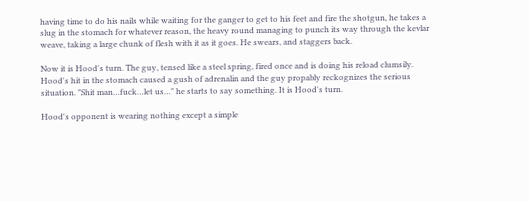having time to do his nails while waiting for the ganger to get to his feet and fire the shotgun, he takes a slug in the stomach for whatever reason, the heavy round managing to punch its way through the kevlar weave, taking a large chunk of flesh with it as it goes. He swears, and staggers back.

Now it is Hood's turn. The guy, tensed like a steel spring, fired once and is doing his reload clumsily. Hood's hit in the stomach caused a gush of adrenalin and the guy propably reckognizes the serious situation. "Shit man…fuck…let us…" he starts to say something. It is Hood's turn.

Hood's opponent is wearing nothing except a simple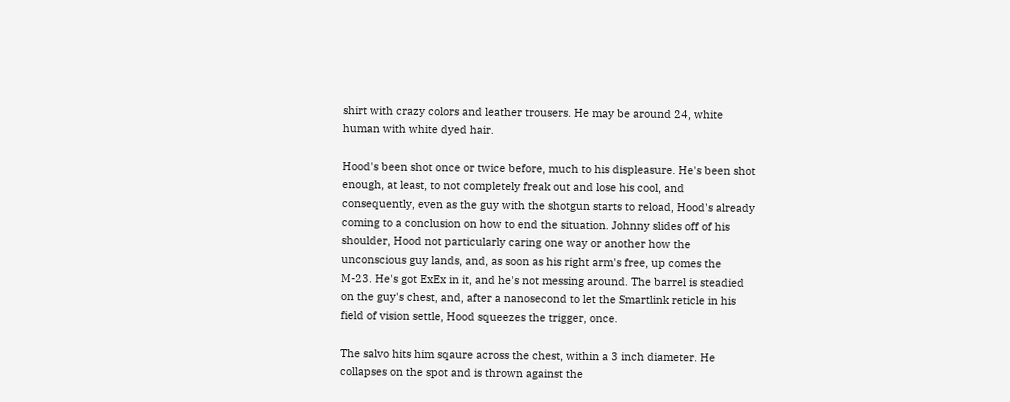shirt with crazy colors and leather trousers. He may be around 24, white human with white dyed hair.

Hood's been shot once or twice before, much to his displeasure. He's been shot enough, at least, to not completely freak out and lose his cool, and consequently, even as the guy with the shotgun starts to reload, Hood's already coming to a conclusion on how to end the situation. Johnny slides off of his shoulder, Hood not particularly caring one way or another how the unconscious guy lands, and, as soon as his right arm's free, up comes the M-23. He's got ExEx in it, and he's not messing around. The barrel is steadied on the guy's chest, and, after a nanosecond to let the Smartlink reticle in his field of vision settle, Hood squeezes the trigger, once.

The salvo hits him sqaure across the chest, within a 3 inch diameter. He collapses on the spot and is thrown against the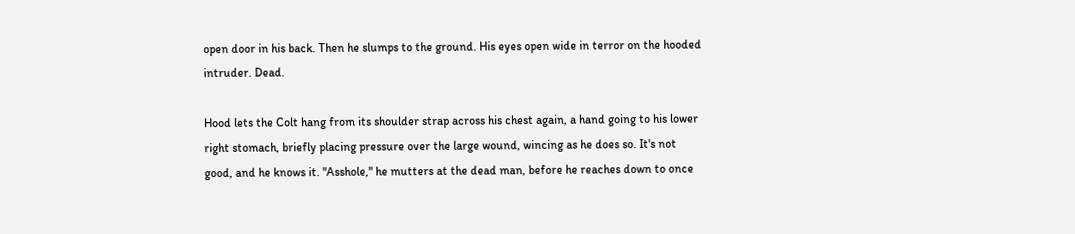open door in his back. Then he slumps to the ground. His eyes open wide in terror on the hooded intruder. Dead.

Hood lets the Colt hang from its shoulder strap across his chest again, a hand going to his lower right stomach, briefly placing pressure over the large wound, wincing as he does so. It's not good, and he knows it. "Asshole," he mutters at the dead man, before he reaches down to once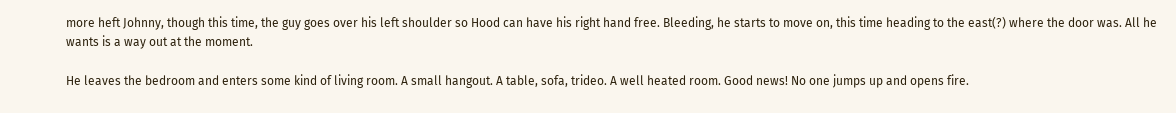more heft Johnny, though this time, the guy goes over his left shoulder so Hood can have his right hand free. Bleeding, he starts to move on, this time heading to the east(?) where the door was. All he wants is a way out at the moment.

He leaves the bedroom and enters some kind of living room. A small hangout. A table, sofa, trideo. A well heated room. Good news! No one jumps up and opens fire.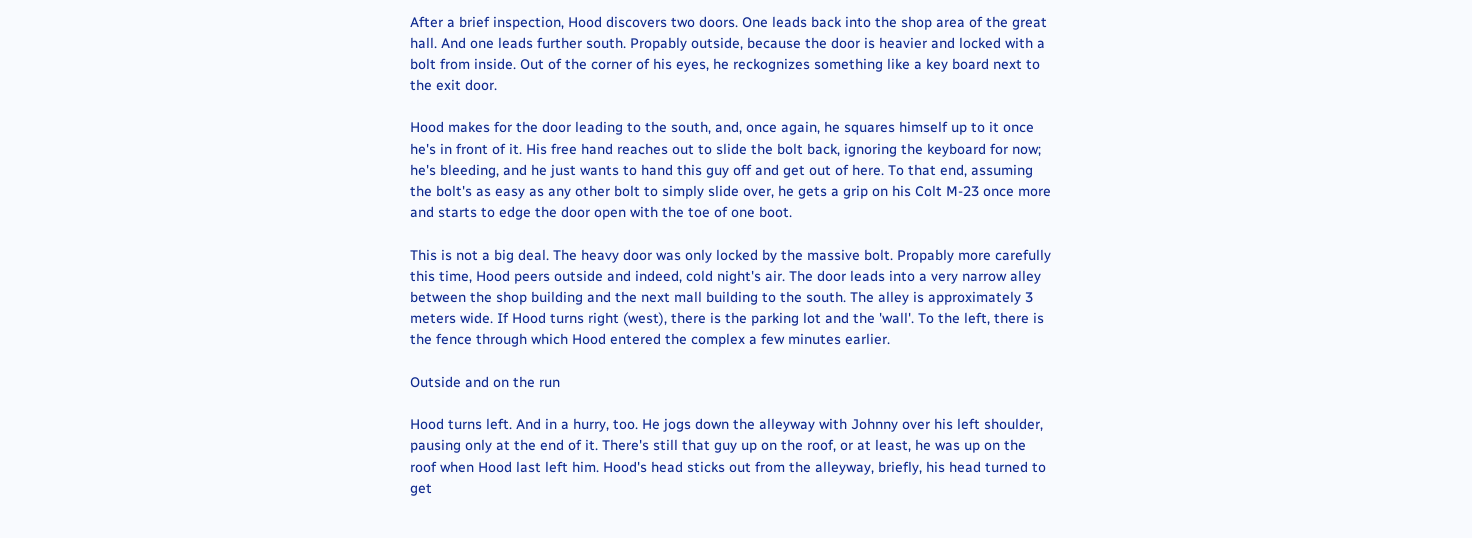After a brief inspection, Hood discovers two doors. One leads back into the shop area of the great hall. And one leads further south. Propably outside, because the door is heavier and locked with a bolt from inside. Out of the corner of his eyes, he reckognizes something like a key board next to the exit door.

Hood makes for the door leading to the south, and, once again, he squares himself up to it once he's in front of it. His free hand reaches out to slide the bolt back, ignoring the keyboard for now; he's bleeding, and he just wants to hand this guy off and get out of here. To that end, assuming the bolt's as easy as any other bolt to simply slide over, he gets a grip on his Colt M-23 once more and starts to edge the door open with the toe of one boot.

This is not a big deal. The heavy door was only locked by the massive bolt. Propably more carefully this time, Hood peers outside and indeed, cold night's air. The door leads into a very narrow alley between the shop building and the next mall building to the south. The alley is approximately 3 meters wide. If Hood turns right (west), there is the parking lot and the 'wall'. To the left, there is the fence through which Hood entered the complex a few minutes earlier.

Outside and on the run

Hood turns left. And in a hurry, too. He jogs down the alleyway with Johnny over his left shoulder, pausing only at the end of it. There's still that guy up on the roof, or at least, he was up on the roof when Hood last left him. Hood's head sticks out from the alleyway, briefly, his head turned to get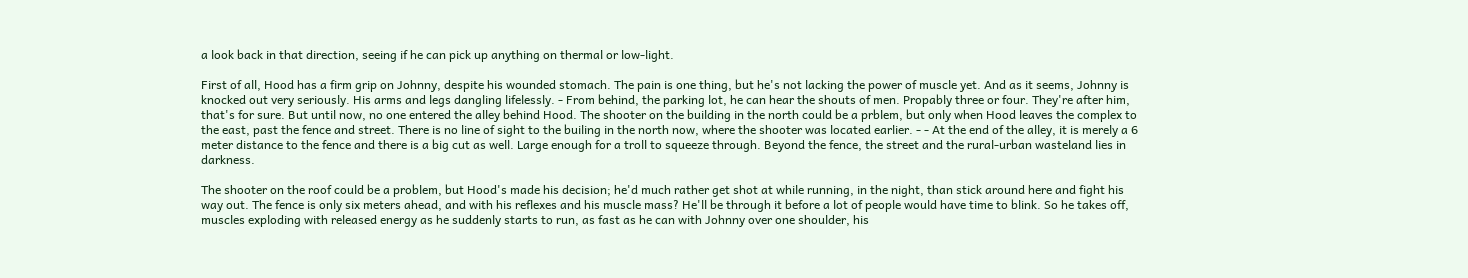a look back in that direction, seeing if he can pick up anything on thermal or low-light.

First of all, Hood has a firm grip on Johnny, despite his wounded stomach. The pain is one thing, but he's not lacking the power of muscle yet. And as it seems, Johnny is knocked out very seriously. His arms and legs dangling lifelessly. - From behind, the parking lot, he can hear the shouts of men. Propably three or four. They're after him, that's for sure. But until now, no one entered the alley behind Hood. The shooter on the building in the north could be a prblem, but only when Hood leaves the complex to the east, past the fence and street. There is no line of sight to the builing in the north now, where the shooter was located earlier. - - At the end of the alley, it is merely a 6 meter distance to the fence and there is a big cut as well. Large enough for a troll to squeeze through. Beyond the fence, the street and the rural-urban wasteland lies in darkness.

The shooter on the roof could be a problem, but Hood's made his decision; he'd much rather get shot at while running, in the night, than stick around here and fight his way out. The fence is only six meters ahead, and with his reflexes and his muscle mass? He'll be through it before a lot of people would have time to blink. So he takes off, muscles exploding with released energy as he suddenly starts to run, as fast as he can with Johnny over one shoulder, his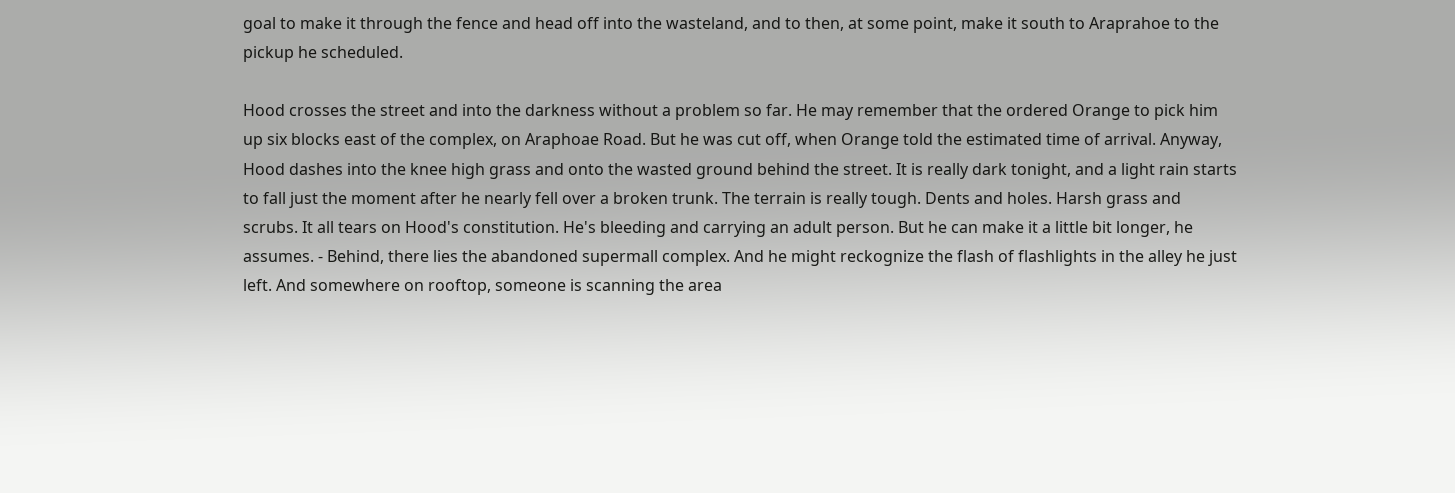goal to make it through the fence and head off into the wasteland, and to then, at some point, make it south to Araprahoe to the pickup he scheduled.

Hood crosses the street and into the darkness without a problem so far. He may remember that the ordered Orange to pick him up six blocks east of the complex, on Araphoae Road. But he was cut off, when Orange told the estimated time of arrival. Anyway, Hood dashes into the knee high grass and onto the wasted ground behind the street. It is really dark tonight, and a light rain starts to fall just the moment after he nearly fell over a broken trunk. The terrain is really tough. Dents and holes. Harsh grass and scrubs. It all tears on Hood's constitution. He's bleeding and carrying an adult person. But he can make it a little bit longer, he assumes. - Behind, there lies the abandoned supermall complex. And he might reckognize the flash of flashlights in the alley he just left. And somewhere on rooftop, someone is scanning the area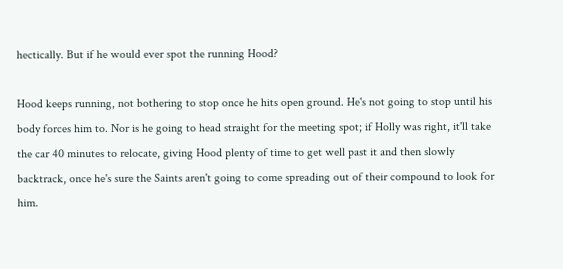hectically. But if he would ever spot the running Hood?

Hood keeps running, not bothering to stop once he hits open ground. He's not going to stop until his body forces him to. Nor is he going to head straight for the meeting spot; if Holly was right, it'll take the car 40 minutes to relocate, giving Hood plenty of time to get well past it and then slowly backtrack, once he's sure the Saints aren't going to come spreading out of their compound to look for him.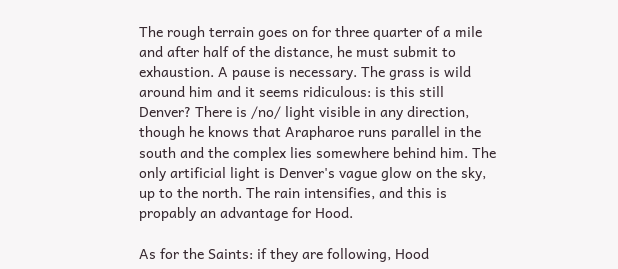The rough terrain goes on for three quarter of a mile and after half of the distance, he must submit to exhaustion. A pause is necessary. The grass is wild around him and it seems ridiculous: is this still Denver? There is /no/ light visible in any direction, though he knows that Arapharoe runs parallel in the south and the complex lies somewhere behind him. The only artificial light is Denver's vague glow on the sky, up to the north. The rain intensifies, and this is propably an advantage for Hood.

As for the Saints: if they are following, Hood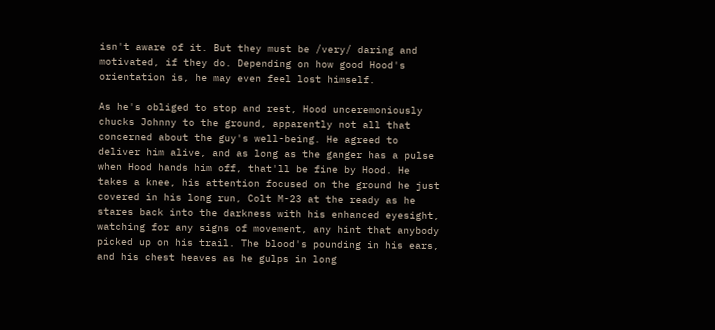isn't aware of it. But they must be /very/ daring and motivated, if they do. Depending on how good Hood's orientation is, he may even feel lost himself.

As he's obliged to stop and rest, Hood unceremoniously chucks Johnny to the ground, apparently not all that concerned about the guy's well-being. He agreed to deliver him alive, and as long as the ganger has a pulse when Hood hands him off, that'll be fine by Hood. He takes a knee, his attention focused on the ground he just covered in his long run, Colt M-23 at the ready as he stares back into the darkness with his enhanced eyesight, watching for any signs of movement, any hint that anybody picked up on his trail. The blood's pounding in his ears, and his chest heaves as he gulps in long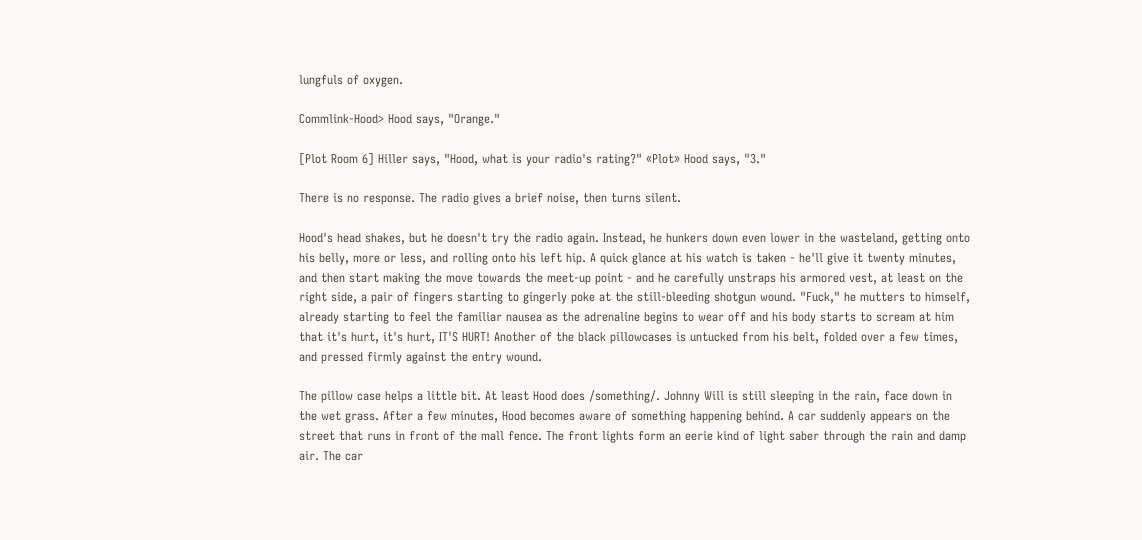lungfuls of oxygen.

Commlink-Hood> Hood says, "Orange."

[Plot Room 6] Hiller says, "Hood, what is your radio's rating?" «Plot» Hood says, "3."

There is no response. The radio gives a brief noise, then turns silent.

Hood's head shakes, but he doesn't try the radio again. Instead, he hunkers down even lower in the wasteland, getting onto his belly, more or less, and rolling onto his left hip. A quick glance at his watch is taken - he'll give it twenty minutes, and then start making the move towards the meet-up point - and he carefully unstraps his armored vest, at least on the right side, a pair of fingers starting to gingerly poke at the still-bleeding shotgun wound. "Fuck," he mutters to himself, already starting to feel the familiar nausea as the adrenaline begins to wear off and his body starts to scream at him that it's hurt, it's hurt, IT'S HURT! Another of the black pillowcases is untucked from his belt, folded over a few times, and pressed firmly against the entry wound.

The pillow case helps a little bit. At least Hood does /something/. Johnny Will is still sleeping in the rain, face down in the wet grass. After a few minutes, Hood becomes aware of something happening behind. A car suddenly appears on the street that runs in front of the mall fence. The front lights form an eerie kind of light saber through the rain and damp air. The car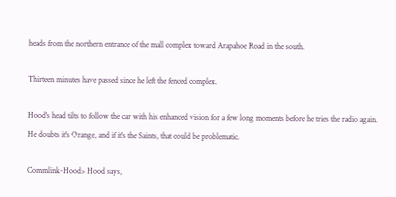heads from the northern entrance of the mall complex toward Arapahoe Road in the south.

Thirteen minutes have passed since he left the fenced complex.

Hood's head tilts to follow the car with his enhanced vision for a few long moments before he tries the radio again. He doubts it's Orange, and if it's the Saints, that could be problematic.

Commlink-Hood> Hood says,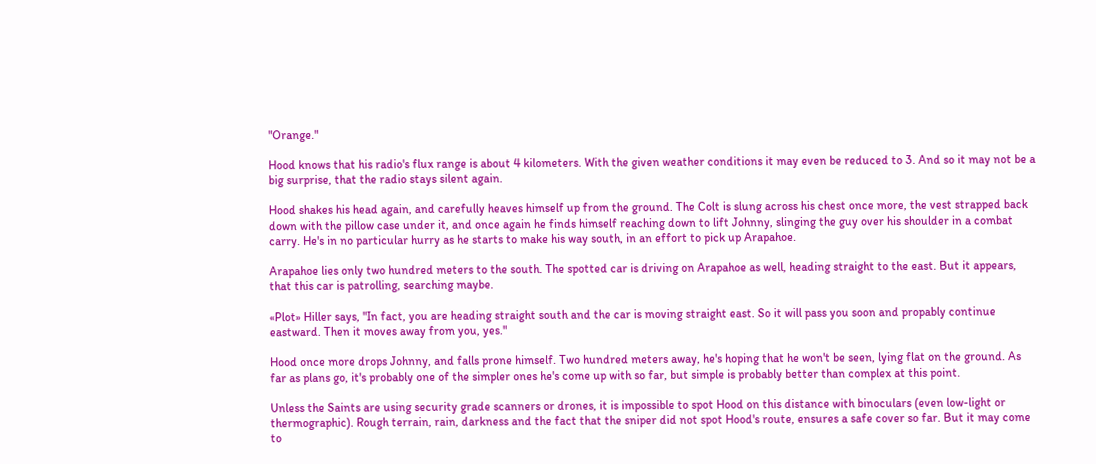"Orange."

Hood knows that his radio's flux range is about 4 kilometers. With the given weather conditions it may even be reduced to 3. And so it may not be a big surprise, that the radio stays silent again.

Hood shakes his head again, and carefully heaves himself up from the ground. The Colt is slung across his chest once more, the vest strapped back down with the pillow case under it, and once again he finds himself reaching down to lift Johnny, slinging the guy over his shoulder in a combat carry. He's in no particular hurry as he starts to make his way south, in an effort to pick up Arapahoe.

Arapahoe lies only two hundred meters to the south. The spotted car is driving on Arapahoe as well, heading straight to the east. But it appears, that this car is patrolling, searching maybe.

«Plot» Hiller says, "In fact, you are heading straight south and the car is moving straight east. So it will pass you soon and propably continue eastward. Then it moves away from you, yes."

Hood once more drops Johnny, and falls prone himself. Two hundred meters away, he's hoping that he won't be seen, lying flat on the ground. As far as plans go, it's probably one of the simpler ones he's come up with so far, but simple is probably better than complex at this point.

Unless the Saints are using security grade scanners or drones, it is impossible to spot Hood on this distance with binoculars (even low-light or thermographic). Rough terrain, rain, darkness and the fact that the sniper did not spot Hood's route, ensures a safe cover so far. But it may come to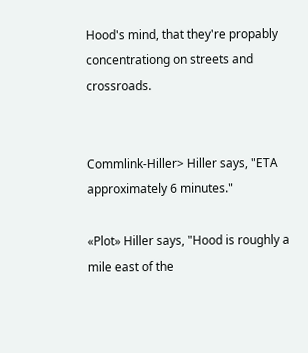Hood's mind, that they're propably concentrationg on streets and crossroads.


Commlink-Hiller> Hiller says, "ETA approximately 6 minutes."

«Plot» Hiller says, "Hood is roughly a mile east of the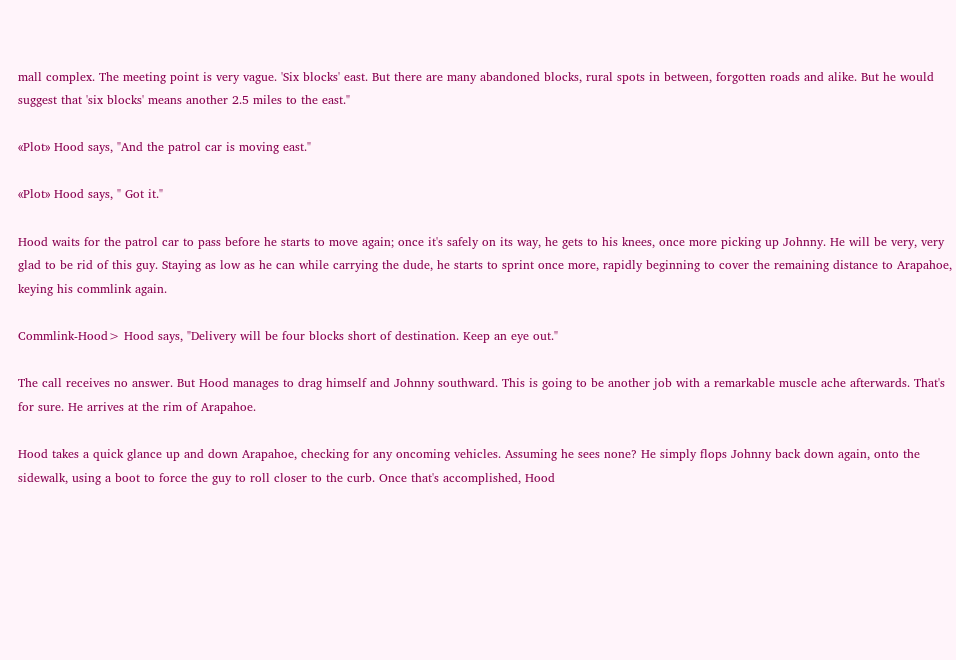mall complex. The meeting point is very vague. 'Six blocks' east. But there are many abandoned blocks, rural spots in between, forgotten roads and alike. But he would suggest that 'six blocks' means another 2.5 miles to the east."

«Plot» Hood says, "And the patrol car is moving east."

«Plot» Hood says, " Got it."

Hood waits for the patrol car to pass before he starts to move again; once it's safely on its way, he gets to his knees, once more picking up Johnny. He will be very, very glad to be rid of this guy. Staying as low as he can while carrying the dude, he starts to sprint once more, rapidly beginning to cover the remaining distance to Arapahoe, keying his commlink again.

Commlink-Hood> Hood says, "Delivery will be four blocks short of destination. Keep an eye out."

The call receives no answer. But Hood manages to drag himself and Johnny southward. This is going to be another job with a remarkable muscle ache afterwards. That's for sure. He arrives at the rim of Arapahoe.

Hood takes a quick glance up and down Arapahoe, checking for any oncoming vehicles. Assuming he sees none? He simply flops Johnny back down again, onto the sidewalk, using a boot to force the guy to roll closer to the curb. Once that's accomplished, Hood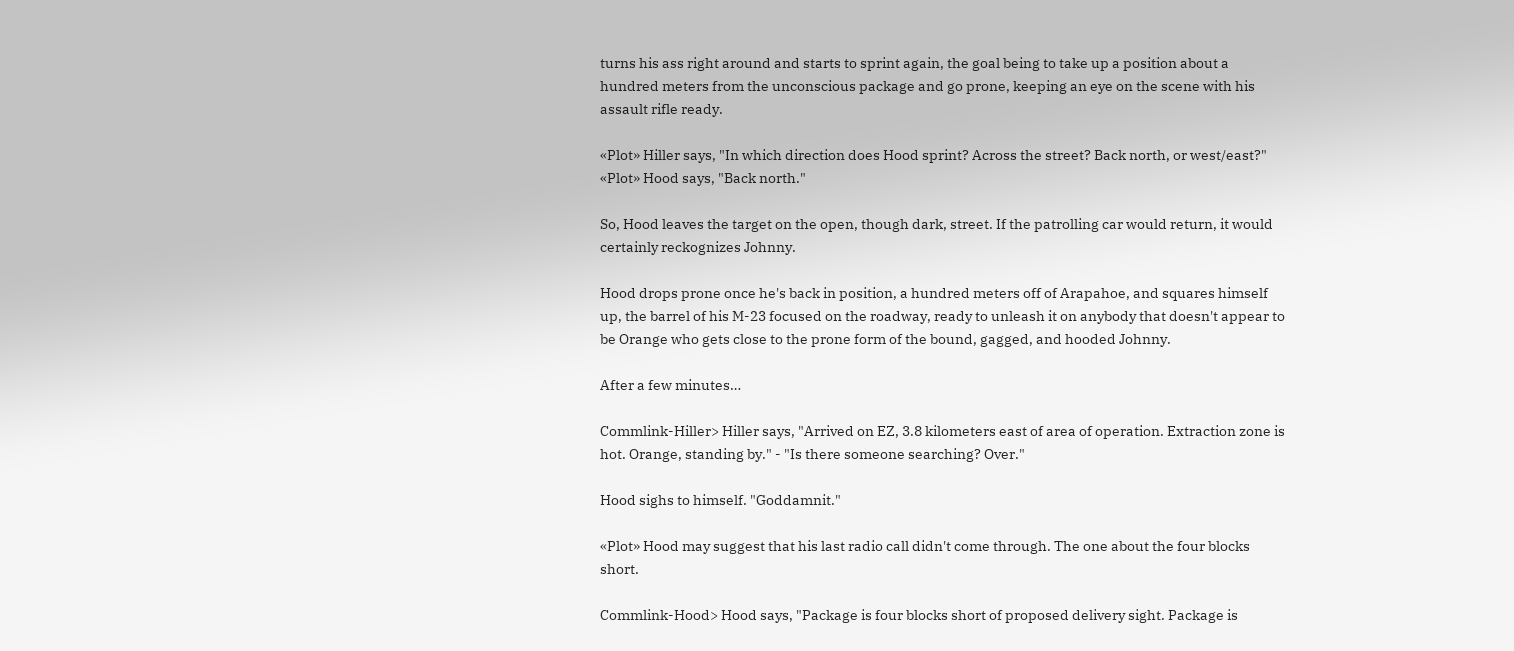turns his ass right around and starts to sprint again, the goal being to take up a position about a hundred meters from the unconscious package and go prone, keeping an eye on the scene with his assault rifle ready.

«Plot» Hiller says, "In which direction does Hood sprint? Across the street? Back north, or west/east?"
«Plot» Hood says, "Back north."

So, Hood leaves the target on the open, though dark, street. If the patrolling car would return, it would certainly reckognizes Johnny.

Hood drops prone once he's back in position, a hundred meters off of Arapahoe, and squares himself up, the barrel of his M-23 focused on the roadway, ready to unleash it on anybody that doesn't appear to be Orange who gets close to the prone form of the bound, gagged, and hooded Johnny.

After a few minutes…

Commlink-Hiller> Hiller says, "Arrived on EZ, 3.8 kilometers east of area of operation. Extraction zone is hot. Orange, standing by." - "Is there someone searching? Over."

Hood sighs to himself. "Goddamnit."

«Plot» Hood may suggest that his last radio call didn't come through. The one about the four blocks short.

Commlink-Hood> Hood says, "Package is four blocks short of proposed delivery sight. Package is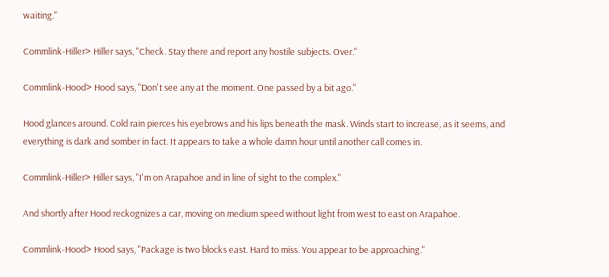waiting."

Commlink-Hiller> Hiller says, "Check. Stay there and report any hostile subjects. Over."

Commlink-Hood> Hood says, "Don't see any at the moment. One passed by a bit ago."

Hood glances around. Cold rain pierces his eyebrows and his lips beneath the mask. Winds start to increase, as it seems, and everything is dark and somber in fact. It appears to take a whole damn hour until another call comes in.

Commlink-Hiller> Hiller says, "I'm on Arapahoe and in line of sight to the complex."

And shortly after Hood reckognizes a car, moving on medium speed without light from west to east on Arapahoe.

Commlink-Hood> Hood says, "Package is two blocks east. Hard to miss. You appear to be approaching."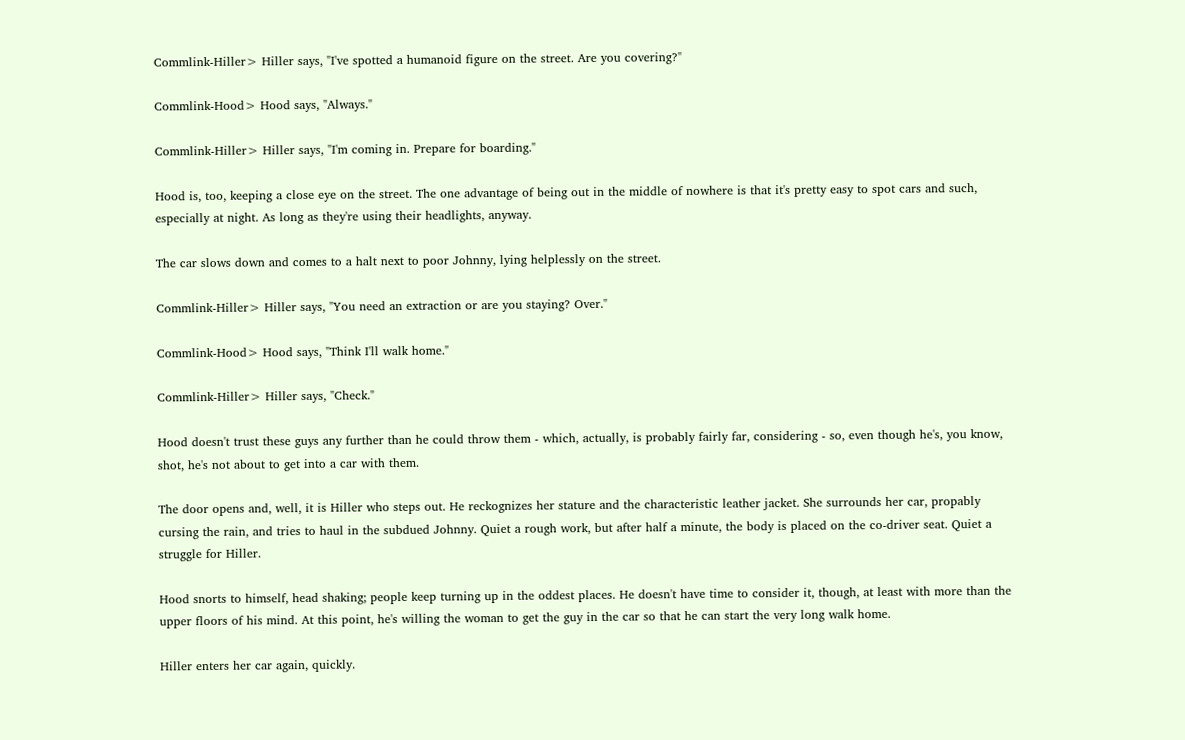Commlink-Hiller> Hiller says, "I've spotted a humanoid figure on the street. Are you covering?"

Commlink-Hood> Hood says, "Always."

Commlink-Hiller> Hiller says, "I'm coming in. Prepare for boarding."

Hood is, too, keeping a close eye on the street. The one advantage of being out in the middle of nowhere is that it's pretty easy to spot cars and such, especially at night. As long as they're using their headlights, anyway.

The car slows down and comes to a halt next to poor Johnny, lying helplessly on the street.

Commlink-Hiller> Hiller says, "You need an extraction or are you staying? Over."

Commlink-Hood> Hood says, "Think I'll walk home."

Commlink-Hiller> Hiller says, "Check."

Hood doesn't trust these guys any further than he could throw them - which, actually, is probably fairly far, considering - so, even though he's, you know, shot, he's not about to get into a car with them.

The door opens and, well, it is Hiller who steps out. He reckognizes her stature and the characteristic leather jacket. She surrounds her car, propably cursing the rain, and tries to haul in the subdued Johnny. Quiet a rough work, but after half a minute, the body is placed on the co-driver seat. Quiet a struggle for Hiller.

Hood snorts to himself, head shaking; people keep turning up in the oddest places. He doesn't have time to consider it, though, at least with more than the upper floors of his mind. At this point, he's willing the woman to get the guy in the car so that he can start the very long walk home.

Hiller enters her car again, quickly.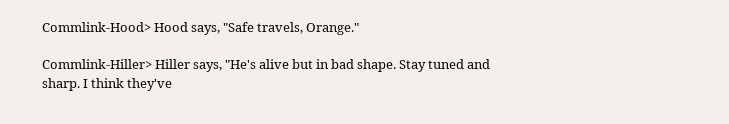Commlink-Hood> Hood says, "Safe travels, Orange."

Commlink-Hiller> Hiller says, "He's alive but in bad shape. Stay tuned and sharp. I think they've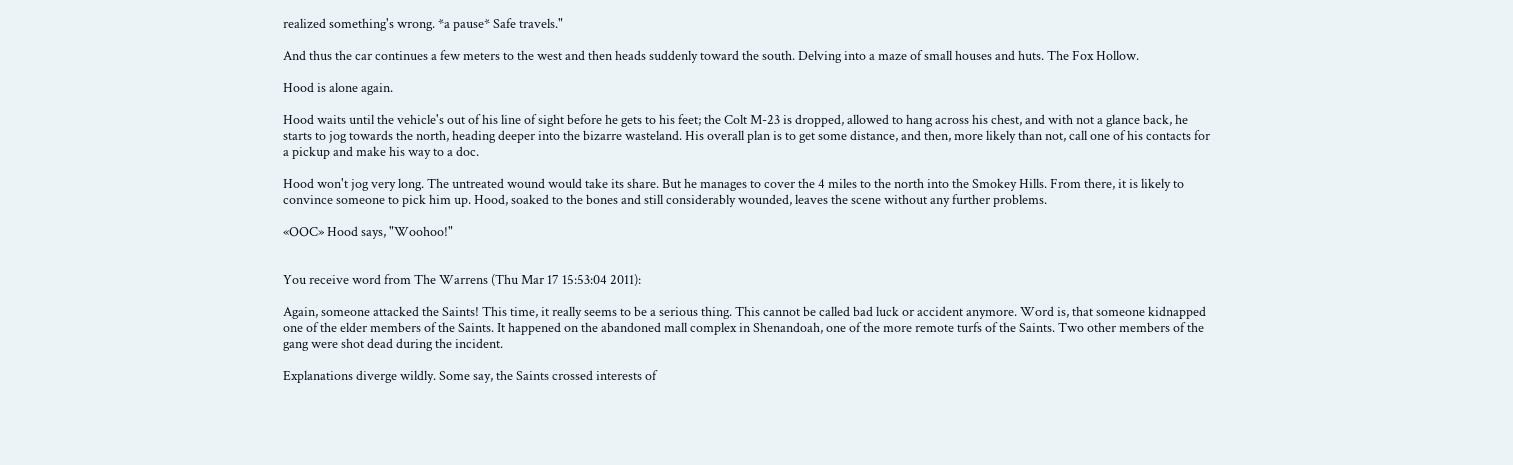realized something's wrong. *a pause* Safe travels."

And thus the car continues a few meters to the west and then heads suddenly toward the south. Delving into a maze of small houses and huts. The Fox Hollow.

Hood is alone again.

Hood waits until the vehicle's out of his line of sight before he gets to his feet; the Colt M-23 is dropped, allowed to hang across his chest, and with not a glance back, he starts to jog towards the north, heading deeper into the bizarre wasteland. His overall plan is to get some distance, and then, more likely than not, call one of his contacts for a pickup and make his way to a doc.

Hood won't jog very long. The untreated wound would take its share. But he manages to cover the 4 miles to the north into the Smokey Hills. From there, it is likely to convince someone to pick him up. Hood, soaked to the bones and still considerably wounded, leaves the scene without any further problems.

«OOC» Hood says, "Woohoo!"


You receive word from The Warrens (Thu Mar 17 15:53:04 2011):

Again, someone attacked the Saints! This time, it really seems to be a serious thing. This cannot be called bad luck or accident anymore. Word is, that someone kidnapped one of the elder members of the Saints. It happened on the abandoned mall complex in Shenandoah, one of the more remote turfs of the Saints. Two other members of the gang were shot dead during the incident.

Explanations diverge wildly. Some say, the Saints crossed interests of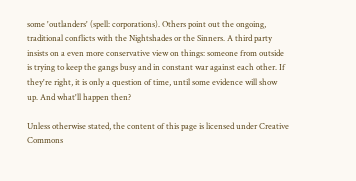some 'outlanders' (spell: corporations). Others point out the ongoing, traditional conflicts with the Nightshades or the Sinners. A third party insists on a even more conservative view on things: someone from outside is trying to keep the gangs busy and in constant war against each other. If they're right, it is only a question of time, until some evidence will show up. And what'll happen then?

Unless otherwise stated, the content of this page is licensed under Creative Commons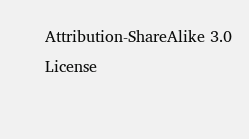Attribution-ShareAlike 3.0 License